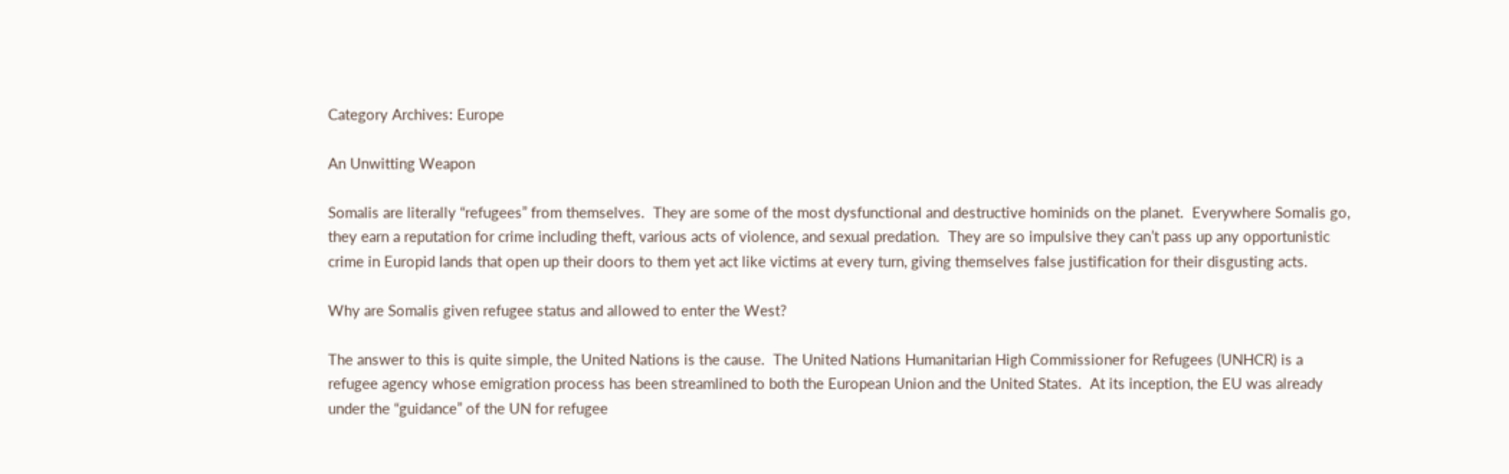Category Archives: Europe

An Unwitting Weapon

Somalis are literally “refugees” from themselves.  They are some of the most dysfunctional and destructive hominids on the planet.  Everywhere Somalis go, they earn a reputation for crime including theft, various acts of violence, and sexual predation.  They are so impulsive they can’t pass up any opportunistic crime in Europid lands that open up their doors to them yet act like victims at every turn, giving themselves false justification for their disgusting acts.

Why are Somalis given refugee status and allowed to enter the West?

The answer to this is quite simple, the United Nations is the cause.  The United Nations Humanitarian High Commissioner for Refugees (UNHCR) is a refugee agency whose emigration process has been streamlined to both the European Union and the United States.  At its inception, the EU was already under the “guidance” of the UN for refugee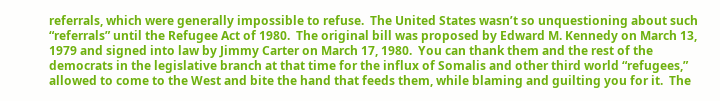referrals, which were generally impossible to refuse.  The United States wasn’t so unquestioning about such “referrals” until the Refugee Act of 1980.  The original bill was proposed by Edward M. Kennedy on March 13, 1979 and signed into law by Jimmy Carter on March 17, 1980.  You can thank them and the rest of the democrats in the legislative branch at that time for the influx of Somalis and other third world “refugees,” allowed to come to the West and bite the hand that feeds them, while blaming and guilting you for it.  The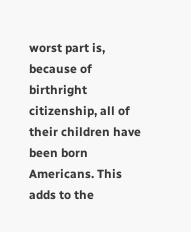worst part is, because of birthright citizenship, all of their children have been born Americans. This adds to the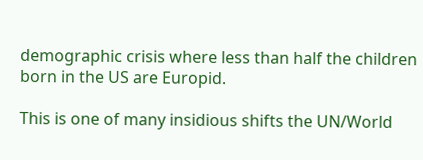demographic crisis where less than half the children born in the US are Europid.

This is one of many insidious shifts the UN/World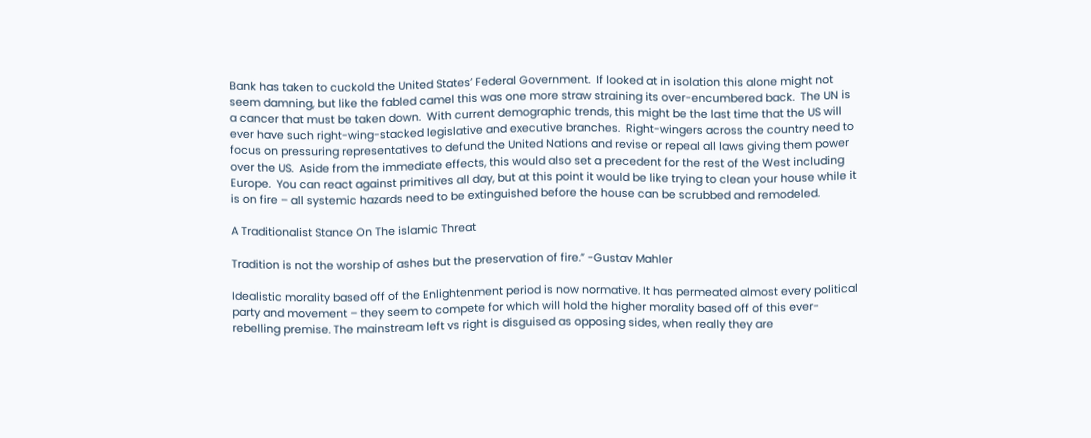Bank has taken to cuckold the United States’ Federal Government.  If looked at in isolation this alone might not seem damning, but like the fabled camel this was one more straw straining its over-encumbered back.  The UN is a cancer that must be taken down.  With current demographic trends, this might be the last time that the US will ever have such right-wing-stacked legislative and executive branches.  Right-wingers across the country need to focus on pressuring representatives to defund the United Nations and revise or repeal all laws giving them power over the US.  Aside from the immediate effects, this would also set a precedent for the rest of the West including Europe.  You can react against primitives all day, but at this point it would be like trying to clean your house while it is on fire – all systemic hazards need to be extinguished before the house can be scrubbed and remodeled.

A Traditionalist Stance On The islamic Threat

Tradition is not the worship of ashes but the preservation of fire.” -Gustav Mahler

Idealistic morality based off of the Enlightenment period is now normative. It has permeated almost every political party and movement – they seem to compete for which will hold the higher morality based off of this ever-rebelling premise. The mainstream left vs right is disguised as opposing sides, when really they are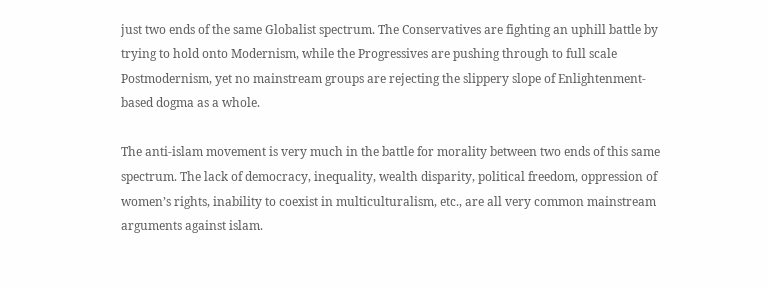just two ends of the same Globalist spectrum. The Conservatives are fighting an uphill battle by trying to hold onto Modernism, while the Progressives are pushing through to full scale Postmodernism, yet no mainstream groups are rejecting the slippery slope of Enlightenment-based dogma as a whole.

The anti-islam movement is very much in the battle for morality between two ends of this same spectrum. The lack of democracy, inequality, wealth disparity, political freedom, oppression of women’s rights, inability to coexist in multiculturalism, etc., are all very common mainstream arguments against islam.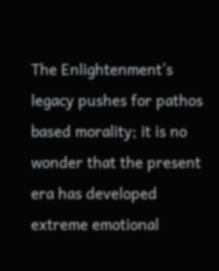The Enlightenment’s legacy pushes for pathos based morality; it is no wonder that the present era has developed extreme emotional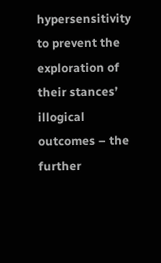hypersensitivity to prevent the exploration of their stances’ illogical outcomes – the further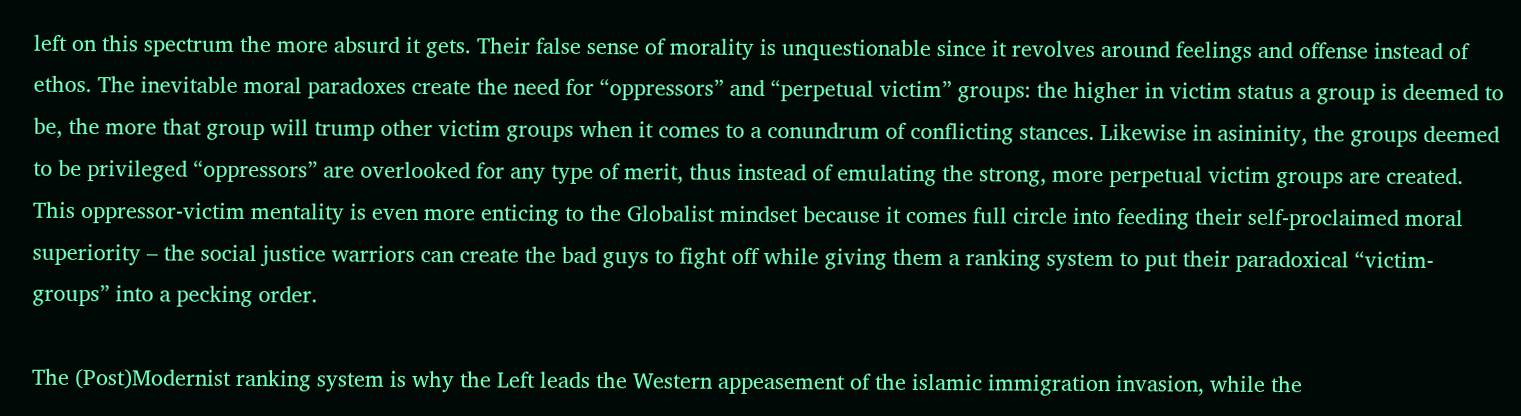left on this spectrum the more absurd it gets. Their false sense of morality is unquestionable since it revolves around feelings and offense instead of ethos. The inevitable moral paradoxes create the need for “oppressors” and “perpetual victim” groups: the higher in victim status a group is deemed to be, the more that group will trump other victim groups when it comes to a conundrum of conflicting stances. Likewise in asininity, the groups deemed to be privileged “oppressors” are overlooked for any type of merit, thus instead of emulating the strong, more perpetual victim groups are created. This oppressor-victim mentality is even more enticing to the Globalist mindset because it comes full circle into feeding their self-proclaimed moral superiority – the social justice warriors can create the bad guys to fight off while giving them a ranking system to put their paradoxical “victim-groups” into a pecking order.

The (Post)Modernist ranking system is why the Left leads the Western appeasement of the islamic immigration invasion, while the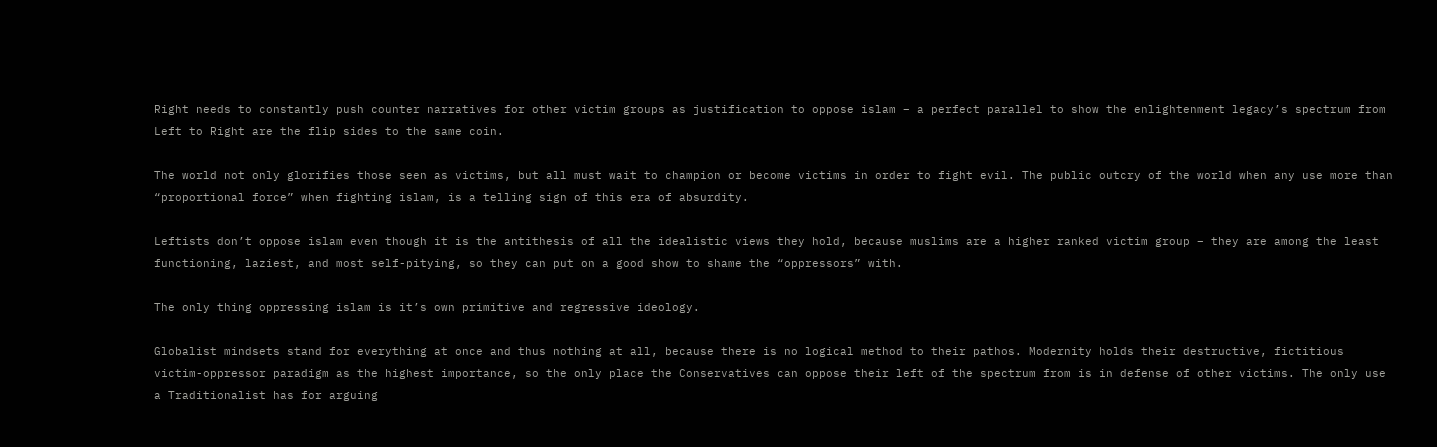Right needs to constantly push counter narratives for other victim groups as justification to oppose islam – a perfect parallel to show the enlightenment legacy’s spectrum from Left to Right are the flip sides to the same coin.

The world not only glorifies those seen as victims, but all must wait to champion or become victims in order to fight evil. The public outcry of the world when any use more than “proportional force” when fighting islam, is a telling sign of this era of absurdity.

Leftists don’t oppose islam even though it is the antithesis of all the idealistic views they hold, because muslims are a higher ranked victim group – they are among the least functioning, laziest, and most self-pitying, so they can put on a good show to shame the “oppressors” with.

The only thing oppressing islam is it’s own primitive and regressive ideology.

Globalist mindsets stand for everything at once and thus nothing at all, because there is no logical method to their pathos. Modernity holds their destructive, fictitious victim-oppressor paradigm as the highest importance, so the only place the Conservatives can oppose their left of the spectrum from is in defense of other victims. The only use a Traditionalist has for arguing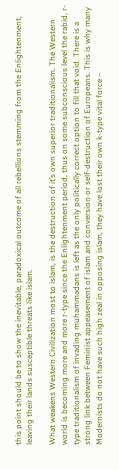this point should be to show the inevitable, paradoxical outcome of all rebellions stemming from the Enlightenment, leaving their lands susceptible threats like islam.

What weakens Western Civilization most to islam, is the destruction of it’s own superior traditionalism. The Western world is becoming more and more r-type since the Enlightenment period, thus on some subconscious level the rabid, r-type traditionalism of invading muhammadans is left as the only politically correct option to fill that void. There is a strong link between Feminist appeasement of islam and conversion or self-destruction of Europeans. This is why many Modernists do not have such high zeal in opposing islam, they have lost their own k-type vital force –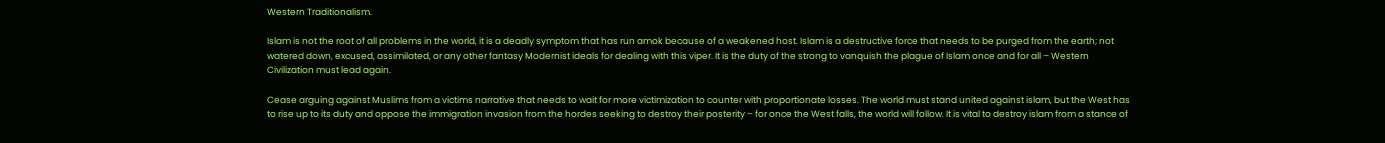Western Traditionalism.

Islam is not the root of all problems in the world, it is a deadly symptom that has run amok because of a weakened host. Islam is a destructive force that needs to be purged from the earth; not watered down, excused, assimilated, or any other fantasy Modernist ideals for dealing with this viper. It is the duty of the strong to vanquish the plague of Islam once and for all – Western Civilization must lead again.

Cease arguing against Muslims from a victims narrative that needs to wait for more victimization to counter with proportionate losses. The world must stand united against islam, but the West has to rise up to its duty and oppose the immigration invasion from the hordes seeking to destroy their posterity – for once the West falls, the world will follow. It is vital to destroy islam from a stance of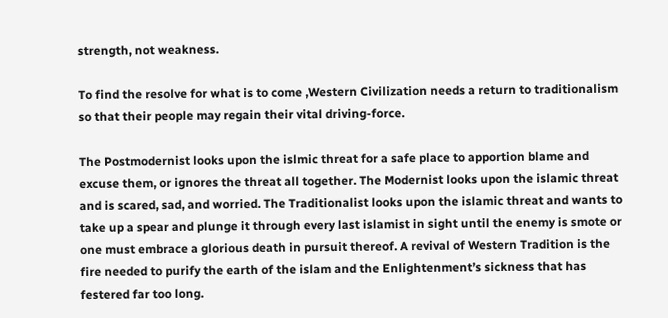strength, not weakness.

To find the resolve for what is to come ,Western Civilization needs a return to traditionalism so that their people may regain their vital driving-force.

The Postmodernist looks upon the islmic threat for a safe place to apportion blame and excuse them, or ignores the threat all together. The Modernist looks upon the islamic threat and is scared, sad, and worried. The Traditionalist looks upon the islamic threat and wants to take up a spear and plunge it through every last islamist in sight until the enemy is smote or one must embrace a glorious death in pursuit thereof. A revival of Western Tradition is the fire needed to purify the earth of the islam and the Enlightenment’s sickness that has festered far too long.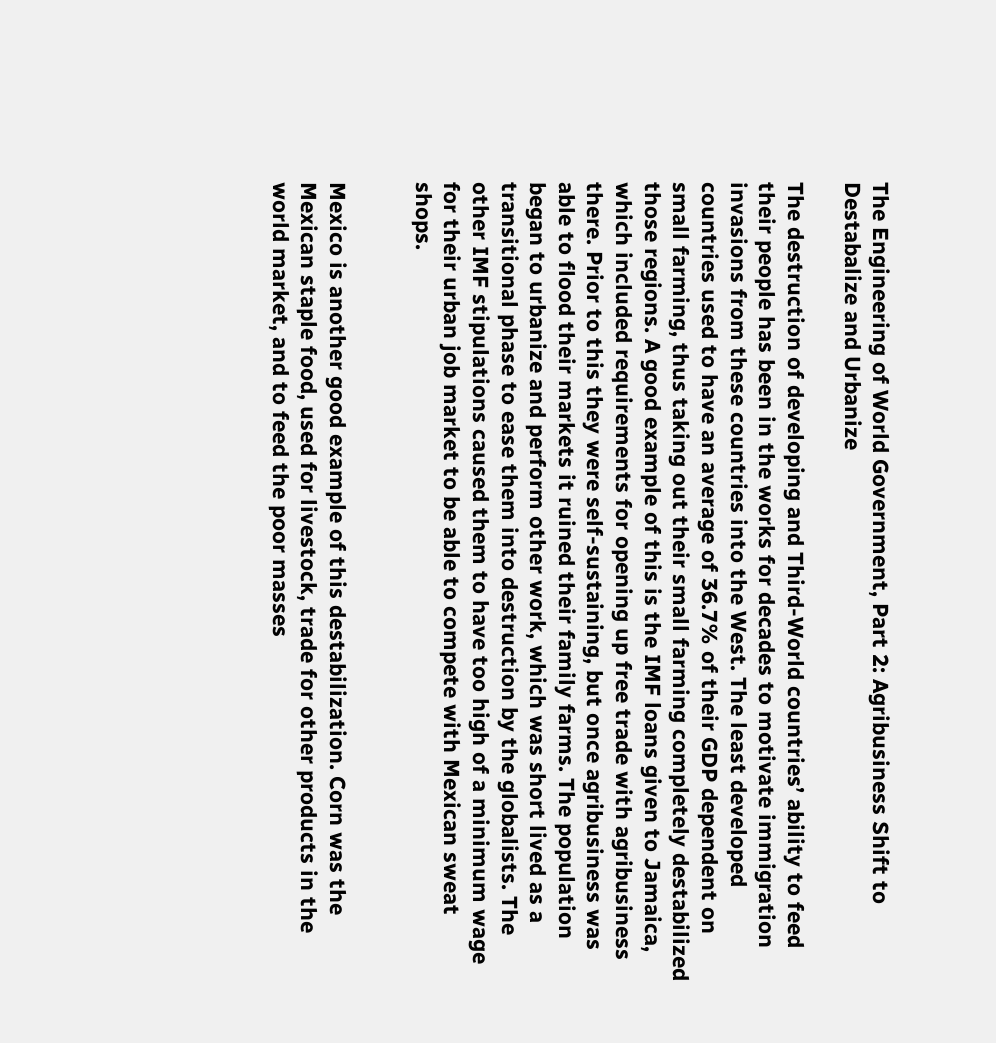The Engineering of World Government, Part 2: Agribusiness Shift to Destabalize and Urbanize

The destruction of developing and Third-World countries’ ability to feed their people has been in the works for decades to motivate immigration invasions from these countries into the West. The least developed countries used to have an average of 36.7% of their GDP dependent on small farming, thus taking out their small farming completely destabilized those regions. A good example of this is the IMF loans given to Jamaica, which included requirements for opening up free trade with agribusiness there. Prior to this they were self-sustaining, but once agribusiness was able to flood their markets it ruined their family farms. The population began to urbanize and perform other work, which was short lived as a transitional phase to ease them into destruction by the globalists. The other IMF stipulations caused them to have too high of a minimum wage for their urban job market to be able to compete with Mexican sweat shops.


Mexico is another good example of this destabilization. Corn was the Mexican staple food, used for livestock, trade for other products in the world market, and to feed the poor masses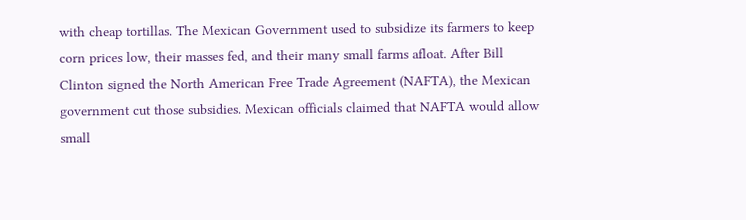with cheap tortillas. The Mexican Government used to subsidize its farmers to keep corn prices low, their masses fed, and their many small farms afloat. After Bill Clinton signed the North American Free Trade Agreement (NAFTA), the Mexican government cut those subsidies. Mexican officials claimed that NAFTA would allow small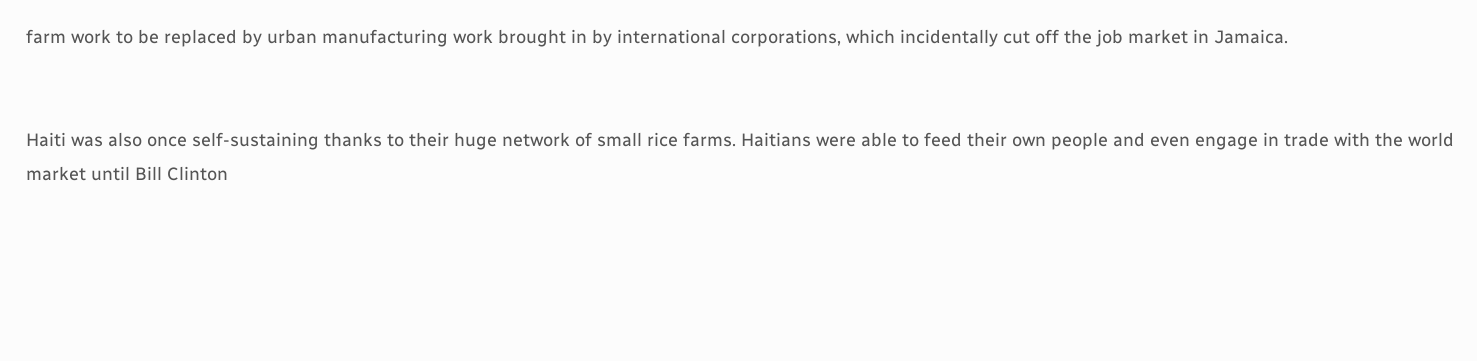farm work to be replaced by urban manufacturing work brought in by international corporations, which incidentally cut off the job market in Jamaica.


Haiti was also once self-sustaining thanks to their huge network of small rice farms. Haitians were able to feed their own people and even engage in trade with the world market until Bill Clinton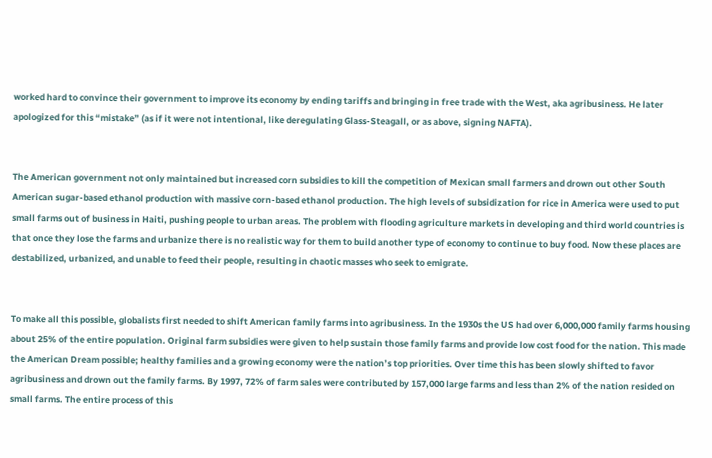worked hard to convince their government to improve its economy by ending tariffs and bringing in free trade with the West, aka agribusiness. He later apologized for this “mistake” (as if it were not intentional, like deregulating Glass-Steagall, or as above, signing NAFTA).


The American government not only maintained but increased corn subsidies to kill the competition of Mexican small farmers and drown out other South American sugar-based ethanol production with massive corn-based ethanol production. The high levels of subsidization for rice in America were used to put small farms out of business in Haiti, pushing people to urban areas. The problem with flooding agriculture markets in developing and third world countries is that once they lose the farms and urbanize there is no realistic way for them to build another type of economy to continue to buy food. Now these places are destabilized, urbanized, and unable to feed their people, resulting in chaotic masses who seek to emigrate.


To make all this possible, globalists first needed to shift American family farms into agribusiness. In the 1930s the US had over 6,000,000 family farms housing about 25% of the entire population. Original farm subsidies were given to help sustain those family farms and provide low cost food for the nation. This made the American Dream possible; healthy families and a growing economy were the nation’s top priorities. Over time this has been slowly shifted to favor agribusiness and drown out the family farms. By 1997, 72% of farm sales were contributed by 157,000 large farms and less than 2% of the nation resided on small farms. The entire process of this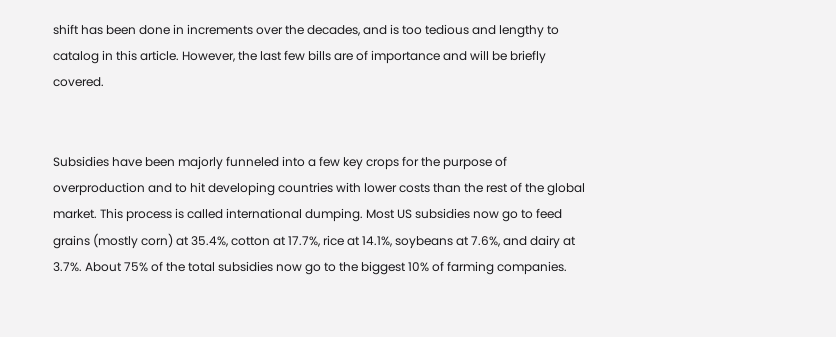shift has been done in increments over the decades, and is too tedious and lengthy to catalog in this article. However, the last few bills are of importance and will be briefly covered.


Subsidies have been majorly funneled into a few key crops for the purpose of overproduction and to hit developing countries with lower costs than the rest of the global market. This process is called international dumping. Most US subsidies now go to feed grains (mostly corn) at 35.4%, cotton at 17.7%, rice at 14.1%, soybeans at 7.6%, and dairy at 3.7%. About 75% of the total subsidies now go to the biggest 10% of farming companies.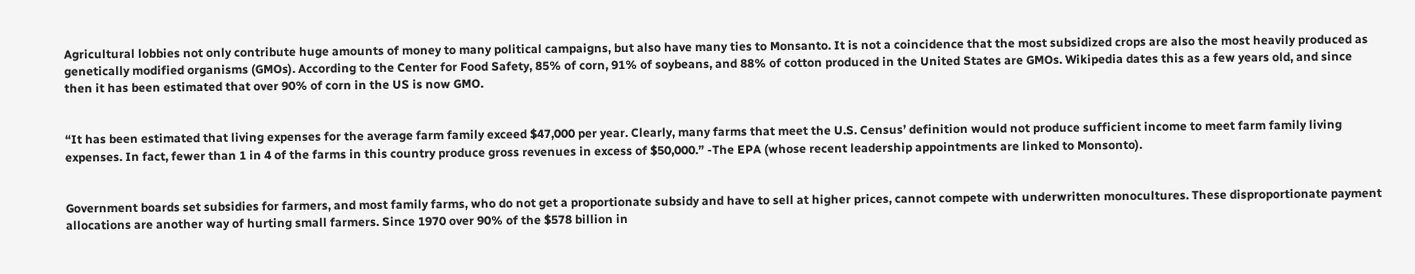Agricultural lobbies not only contribute huge amounts of money to many political campaigns, but also have many ties to Monsanto. It is not a coincidence that the most subsidized crops are also the most heavily produced as genetically modified organisms (GMOs). According to the Center for Food Safety, 85% of corn, 91% of soybeans, and 88% of cotton produced in the United States are GMOs. Wikipedia dates this as a few years old, and since then it has been estimated that over 90% of corn in the US is now GMO.


“It has been estimated that living expenses for the average farm family exceed $47,000 per year. Clearly, many farms that meet the U.S. Census’ definition would not produce sufficient income to meet farm family living expenses. In fact, fewer than 1 in 4 of the farms in this country produce gross revenues in excess of $50,000.” -The EPA (whose recent leadership appointments are linked to Monsonto).


Government boards set subsidies for farmers, and most family farms, who do not get a proportionate subsidy and have to sell at higher prices, cannot compete with underwritten monocultures. These disproportionate payment allocations are another way of hurting small farmers. Since 1970 over 90% of the $578 billion in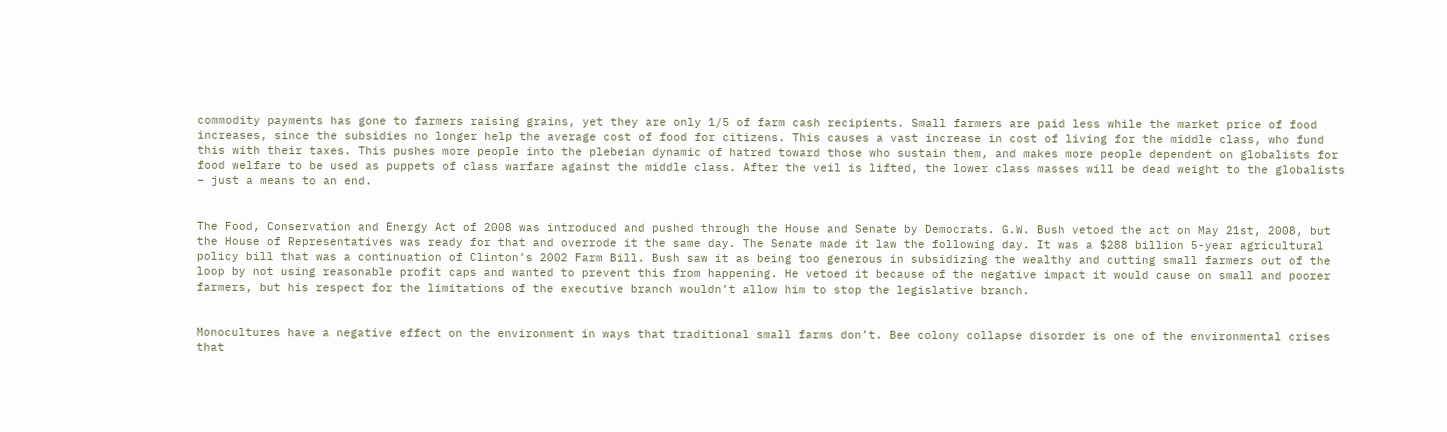commodity payments has gone to farmers raising grains, yet they are only 1/5 of farm cash recipients. Small farmers are paid less while the market price of food increases, since the subsidies no longer help the average cost of food for citizens. This causes a vast increase in cost of living for the middle class, who fund this with their taxes. This pushes more people into the plebeian dynamic of hatred toward those who sustain them, and makes more people dependent on globalists for food welfare to be used as puppets of class warfare against the middle class. After the veil is lifted, the lower class masses will be dead weight to the globalists – just a means to an end.


The Food, Conservation and Energy Act of 2008 was introduced and pushed through the House and Senate by Democrats. G.W. Bush vetoed the act on May 21st, 2008, but the House of Representatives was ready for that and overrode it the same day. The Senate made it law the following day. It was a $288 billion 5-year agricultural policy bill that was a continuation of Clinton’s 2002 Farm Bill. Bush saw it as being too generous in subsidizing the wealthy and cutting small farmers out of the loop by not using reasonable profit caps and wanted to prevent this from happening. He vetoed it because of the negative impact it would cause on small and poorer farmers, but his respect for the limitations of the executive branch wouldn’t allow him to stop the legislative branch.


Monocultures have a negative effect on the environment in ways that traditional small farms don’t. Bee colony collapse disorder is one of the environmental crises that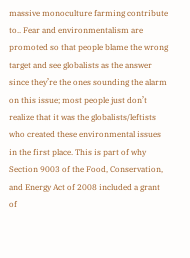massive monoculture farming contribute to.. Fear and environmentalism are promoted so that people blame the wrong target and see globalists as the answer since they’re the ones sounding the alarm on this issue; most people just don’t realize that it was the globalists/leftists who created these environmental issues in the first place. This is part of why Section 9003 of the Food, Conservation, and Energy Act of 2008 included a grant of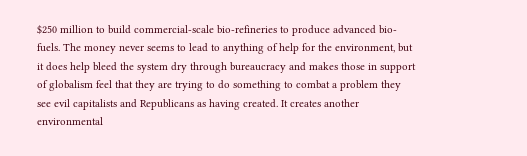$250 million to build commercial-scale bio-refineries to produce advanced bio-fuels. The money never seems to lead to anything of help for the environment, but it does help bleed the system dry through bureaucracy and makes those in support of globalism feel that they are trying to do something to combat a problem they see evil capitalists and Republicans as having created. It creates another environmental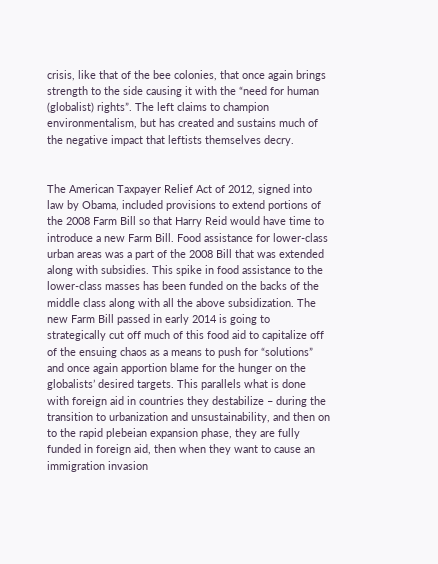crisis, like that of the bee colonies, that once again brings strength to the side causing it with the “need for human (globalist) rights”. The left claims to champion environmentalism, but has created and sustains much of the negative impact that leftists themselves decry.


The American Taxpayer Relief Act of 2012, signed into law by Obama, included provisions to extend portions of the 2008 Farm Bill so that Harry Reid would have time to introduce a new Farm Bill. Food assistance for lower-class urban areas was a part of the 2008 Bill that was extended along with subsidies. This spike in food assistance to the lower-class masses has been funded on the backs of the middle class along with all the above subsidization. The new Farm Bill passed in early 2014 is going to strategically cut off much of this food aid to capitalize off of the ensuing chaos as a means to push for “solutions” and once again apportion blame for the hunger on the globalists’ desired targets. This parallels what is done with foreign aid in countries they destabilize – during the transition to urbanization and unsustainability, and then on to the rapid plebeian expansion phase, they are fully funded in foreign aid, then when they want to cause an immigration invasion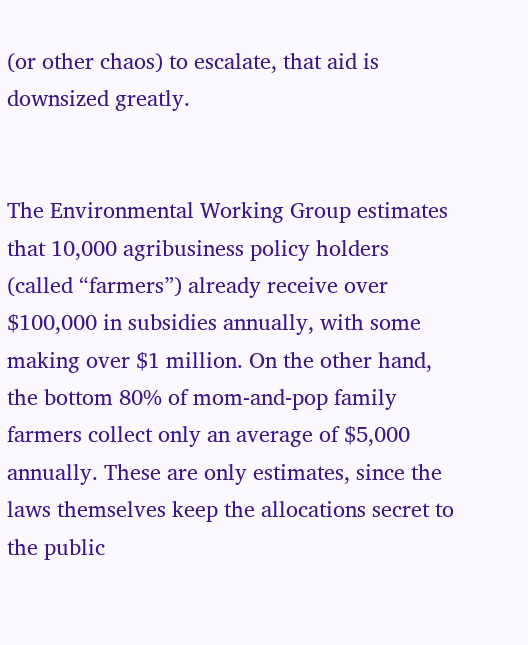(or other chaos) to escalate, that aid is downsized greatly.


The Environmental Working Group estimates that 10,000 agribusiness policy holders (called “farmers”) already receive over $100,000 in subsidies annually, with some making over $1 million. On the other hand, the bottom 80% of mom-and-pop family farmers collect only an average of $5,000 annually. These are only estimates, since the laws themselves keep the allocations secret to the public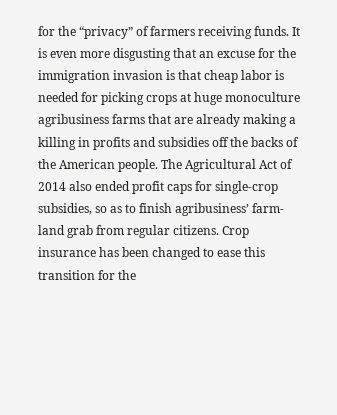for the “privacy” of farmers receiving funds. It is even more disgusting that an excuse for the immigration invasion is that cheap labor is needed for picking crops at huge monoculture agribusiness farms that are already making a killing in profits and subsidies off the backs of the American people. The Agricultural Act of 2014 also ended profit caps for single-crop subsidies, so as to finish agribusiness’ farm-land grab from regular citizens. Crop insurance has been changed to ease this transition for the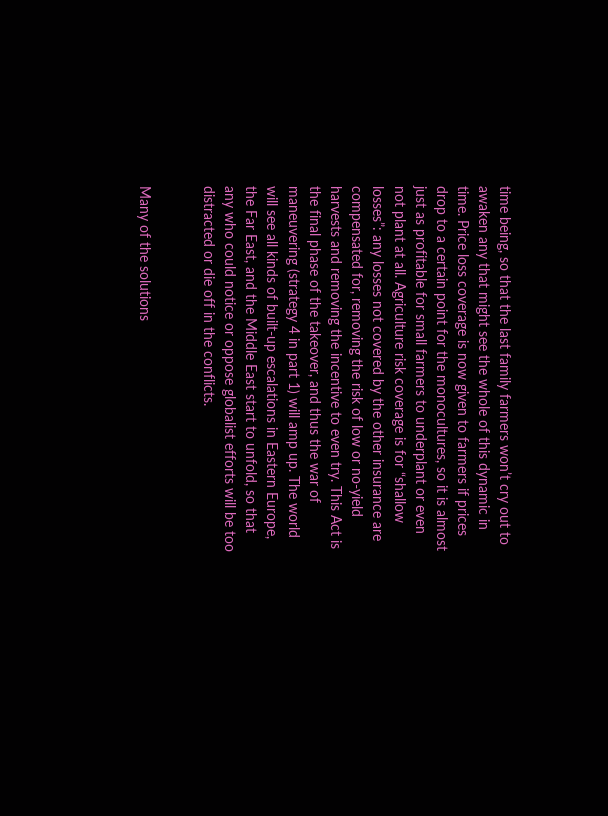time being, so that the last family farmers won’t cry out to awaken any that might see the whole of this dynamic in time. Price loss coverage is now given to farmers if prices drop to a certain point for the monocultures, so it is almost just as profitable for small farmers to underplant or even not plant at all. Agriculture risk coverage is for “shallow losses”: any losses not covered by the other insurance are compensated for, removing the risk of low or no-yield harvests and removing the incentive to even try. This Act is the final phase of the takeover, and thus the war of maneuvering (strategy 4 in part 1) will amp up. The world will see all kinds of built-up escalations in Eastern Europe, the Far East, and the Middle East start to unfold, so that any who could notice or oppose globalist efforts will be too distracted or die off in the conflicts.


Many of the solutions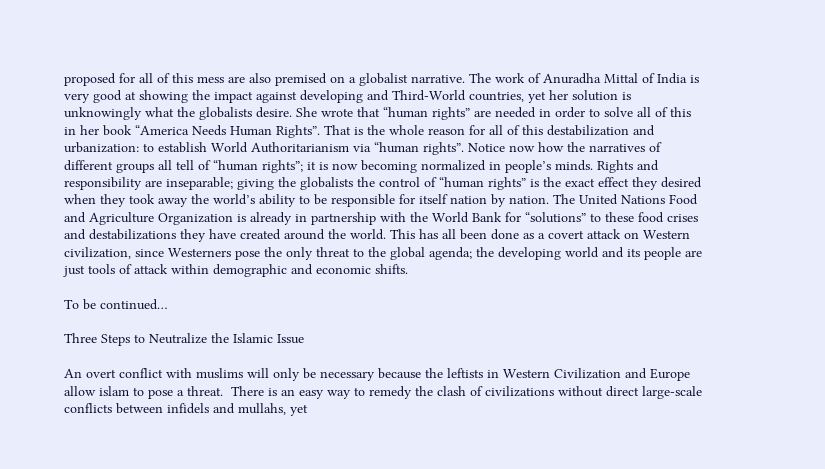proposed for all of this mess are also premised on a globalist narrative. The work of Anuradha Mittal of India is very good at showing the impact against developing and Third-World countries, yet her solution is unknowingly what the globalists desire. She wrote that “human rights” are needed in order to solve all of this in her book “America Needs Human Rights”. That is the whole reason for all of this destabilization and urbanization: to establish World Authoritarianism via “human rights”. Notice now how the narratives of different groups all tell of “human rights”; it is now becoming normalized in people’s minds. Rights and responsibility are inseparable; giving the globalists the control of “human rights” is the exact effect they desired when they took away the world’s ability to be responsible for itself nation by nation. The United Nations Food and Agriculture Organization is already in partnership with the World Bank for “solutions” to these food crises and destabilizations they have created around the world. This has all been done as a covert attack on Western civilization, since Westerners pose the only threat to the global agenda; the developing world and its people are just tools of attack within demographic and economic shifts.

To be continued…

Three Steps to Neutralize the Islamic Issue

An overt conflict with muslims will only be necessary because the leftists in Western Civilization and Europe allow islam to pose a threat.  There is an easy way to remedy the clash of civilizations without direct large-scale conflicts between infidels and mullahs, yet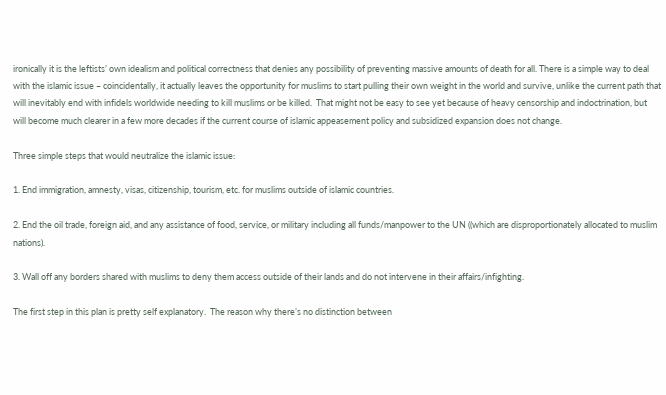ironically it is the leftists’ own idealism and political correctness that denies any possibility of preventing massive amounts of death for all. There is a simple way to deal with the islamic issue – coincidentally, it actually leaves the opportunity for muslims to start pulling their own weight in the world and survive, unlike the current path that will inevitably end with infidels worldwide needing to kill muslims or be killed.  That might not be easy to see yet because of heavy censorship and indoctrination, but will become much clearer in a few more decades if the current course of islamic appeasement policy and subsidized expansion does not change.

Three simple steps that would neutralize the islamic issue:

1. End immigration, amnesty, visas, citizenship, tourism, etc. for muslims outside of islamic countries.

2. End the oil trade, foreign aid, and any assistance of food, service, or military including all funds/manpower to the UN ((which are disproportionately allocated to muslim nations).

3. Wall off any borders shared with muslims to deny them access outside of their lands and do not intervene in their affairs/infighting.

The first step in this plan is pretty self explanatory.  The reason why there’s no distinction between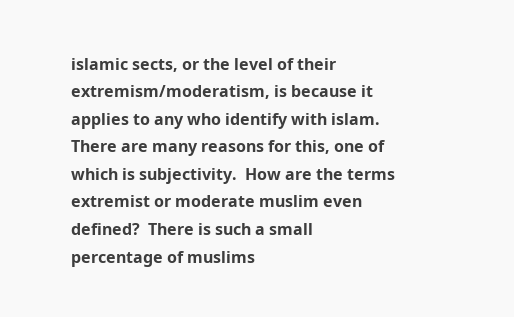islamic sects, or the level of their extremism/moderatism, is because it applies to any who identify with islam.  There are many reasons for this, one of which is subjectivity.  How are the terms extremist or moderate muslim even defined?  There is such a small percentage of muslims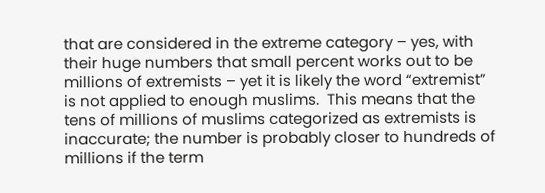that are considered in the extreme category – yes, with their huge numbers that small percent works out to be millions of extremists – yet it is likely the word “extremist” is not applied to enough muslims.  This means that the tens of millions of muslims categorized as extremists is inaccurate; the number is probably closer to hundreds of millions if the term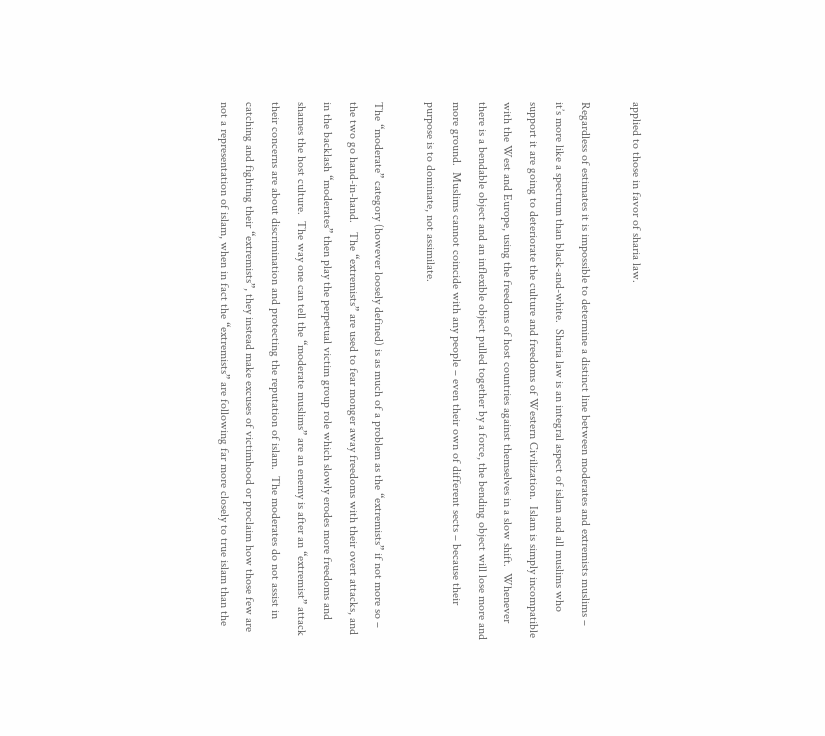applied to those in favor of sharia law.

Regardless of estimates it is impossible to determine a distinct line between moderates and extremists muslims – it’s more like a spectrum than black-and-white.  Sharia law is an integral aspect of islam and all muslims who support it are going to deteriorate the culture and freedoms of Western Civilization.  Islam is simply incompatible with the West and Europe, using the freedoms of host countries against themselves in a slow shift.  Whenever there is a bendable object and an inflexible object pulled together by a force, the bending object will lose more and more ground.  Muslims cannot coincide with any people – even their own of different sects – because their purpose is to dominate, not assimilate.

The “moderate” category (however loosely defined) is as much of a problem as the “extremists” if not more so – the two go hand-in-hand.   The “extremists” are used to fear monger away freedoms with their overt attacks, and in the backlash “moderates” then play the perpetual victim group role which slowly erodes more freedoms and shames the host culture.  The way one can tell the “moderate muslims” are an enemy is after an “extremist” attack their concerns are about discrimination and protecting the reputation of islam.  The moderates do not assist in catching and fighting their “extremists”, they instead make excuses of victimhood or proclaim how those few are not a representation of islam, when in fact the “extremists” are following far more closely to true islam than the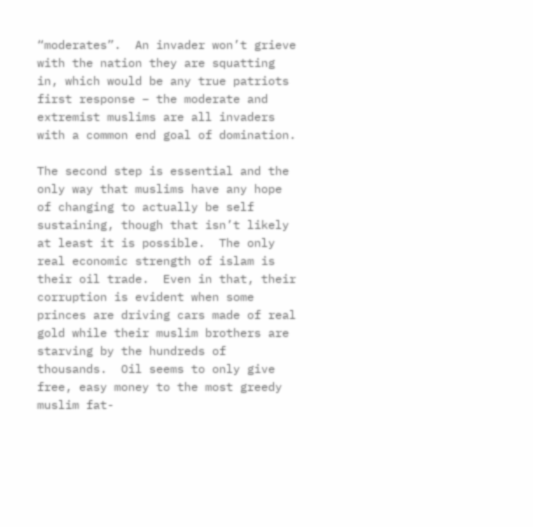“moderates”.  An invader won’t grieve with the nation they are squatting in, which would be any true patriots first response – the moderate and extremist muslims are all invaders with a common end goal of domination.

The second step is essential and the only way that muslims have any hope of changing to actually be self sustaining, though that isn’t likely at least it is possible.  The only real economic strength of islam is their oil trade.  Even in that, their corruption is evident when some princes are driving cars made of real gold while their muslim brothers are starving by the hundreds of thousands.  Oil seems to only give free, easy money to the most greedy muslim fat-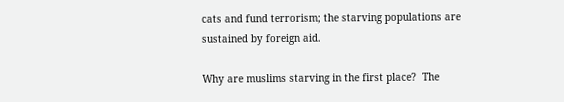cats and fund terrorism; the starving populations are sustained by foreign aid.

Why are muslims starving in the first place?  The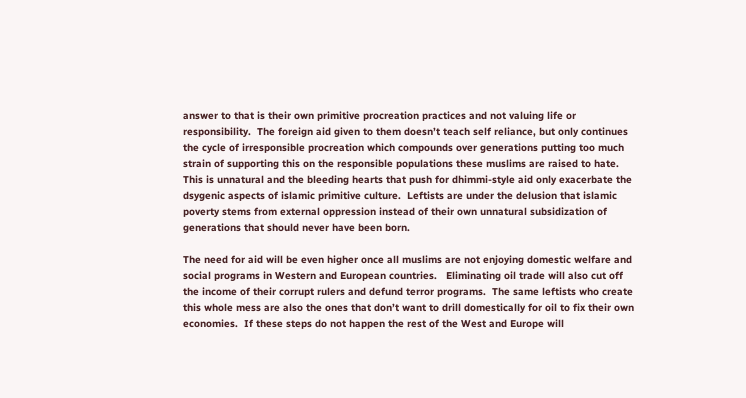answer to that is their own primitive procreation practices and not valuing life or responsibility.  The foreign aid given to them doesn’t teach self reliance, but only continues the cycle of irresponsible procreation which compounds over generations putting too much strain of supporting this on the responsible populations these muslims are raised to hate.  This is unnatural and the bleeding hearts that push for dhimmi-style aid only exacerbate the dsygenic aspects of islamic primitive culture.  Leftists are under the delusion that islamic poverty stems from external oppression instead of their own unnatural subsidization of generations that should never have been born.

The need for aid will be even higher once all muslims are not enjoying domestic welfare and social programs in Western and European countries.   Eliminating oil trade will also cut off the income of their corrupt rulers and defund terror programs.  The same leftists who create this whole mess are also the ones that don’t want to drill domestically for oil to fix their own economies.  If these steps do not happen the rest of the West and Europe will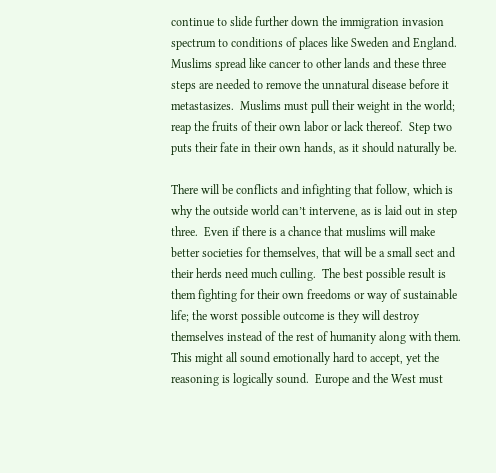continue to slide further down the immigration invasion spectrum to conditions of places like Sweden and England.  Muslims spread like cancer to other lands and these three steps are needed to remove the unnatural disease before it metastasizes.  Muslims must pull their weight in the world; reap the fruits of their own labor or lack thereof.  Step two puts their fate in their own hands, as it should naturally be.

There will be conflicts and infighting that follow, which is why the outside world can’t intervene, as is laid out in step three.  Even if there is a chance that muslims will make better societies for themselves, that will be a small sect and their herds need much culling.  The best possible result is them fighting for their own freedoms or way of sustainable life; the worst possible outcome is they will destroy themselves instead of the rest of humanity along with them.  This might all sound emotionally hard to accept, yet the reasoning is logically sound.  Europe and the West must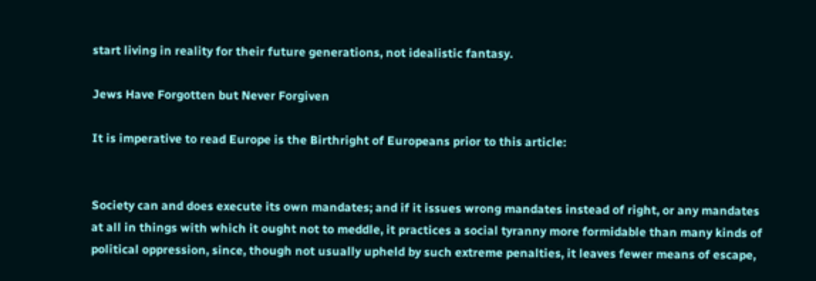start living in reality for their future generations, not idealistic fantasy.

Jews Have Forgotten but Never Forgiven

It is imperative to read Europe is the Birthright of Europeans prior to this article:


Society can and does execute its own mandates; and if it issues wrong mandates instead of right, or any mandates at all in things with which it ought not to meddle, it practices a social tyranny more formidable than many kinds of political oppression, since, though not usually upheld by such extreme penalties, it leaves fewer means of escape,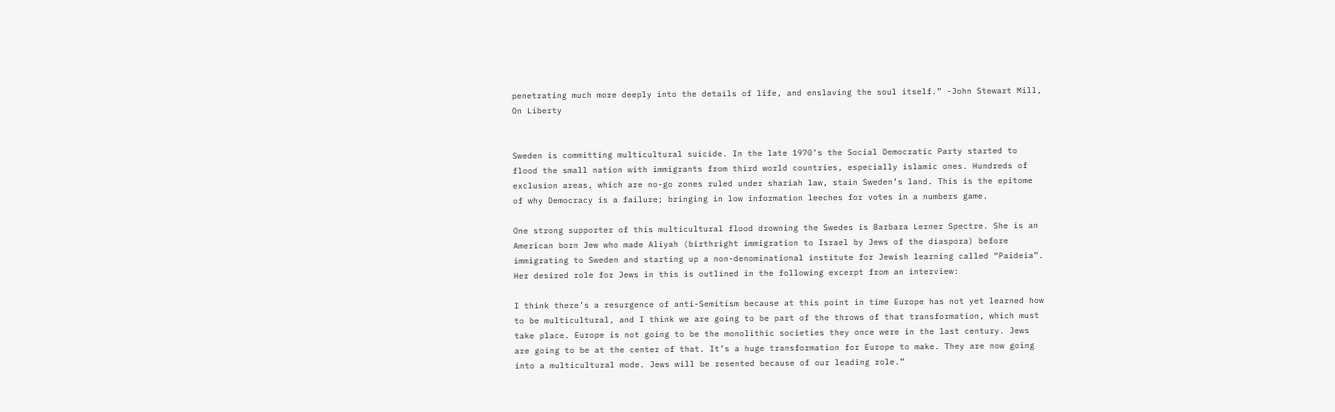penetrating much more deeply into the details of life, and enslaving the soul itself.” -John Stewart Mill, On Liberty


Sweden is committing multicultural suicide. In the late 1970’s the Social Democratic Party started to flood the small nation with immigrants from third world countries, especially islamic ones. Hundreds of exclusion areas, which are no-go zones ruled under shariah law, stain Sweden’s land. This is the epitome of why Democracy is a failure; bringing in low information leeches for votes in a numbers game.

One strong supporter of this multicultural flood drowning the Swedes is Barbara Lerner Spectre. She is an American born Jew who made Aliyah (birthright immigration to Israel by Jews of the diaspora) before immigrating to Sweden and starting up a non-denominational institute for Jewish learning called “Paideia”. Her desired role for Jews in this is outlined in the following excerpt from an interview:

I think there’s a resurgence of anti-Semitism because at this point in time Europe has not yet learned how to be multicultural, and I think we are going to be part of the throws of that transformation, which must take place. Europe is not going to be the monolithic societies they once were in the last century. Jews are going to be at the center of that. It’s a huge transformation for Europe to make. They are now going into a multicultural mode. Jews will be resented because of our leading role.”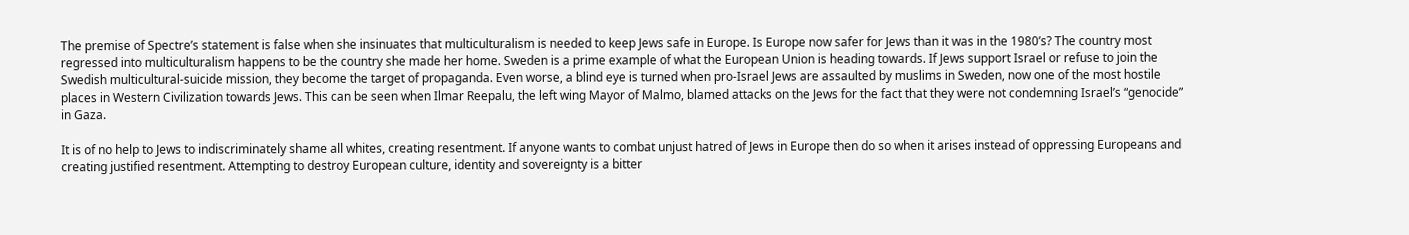The premise of Spectre’s statement is false when she insinuates that multiculturalism is needed to keep Jews safe in Europe. Is Europe now safer for Jews than it was in the 1980’s? The country most regressed into multiculturalism happens to be the country she made her home. Sweden is a prime example of what the European Union is heading towards. If Jews support Israel or refuse to join the Swedish multicultural-suicide mission, they become the target of propaganda. Even worse, a blind eye is turned when pro-Israel Jews are assaulted by muslims in Sweden, now one of the most hostile places in Western Civilization towards Jews. This can be seen when Ilmar Reepalu, the left wing Mayor of Malmo, blamed attacks on the Jews for the fact that they were not condemning Israel’s “genocide” in Gaza.

It is of no help to Jews to indiscriminately shame all whites, creating resentment. If anyone wants to combat unjust hatred of Jews in Europe then do so when it arises instead of oppressing Europeans and creating justified resentment. Attempting to destroy European culture, identity and sovereignty is a bitter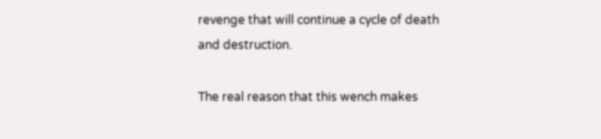revenge that will continue a cycle of death and destruction.

The real reason that this wench makes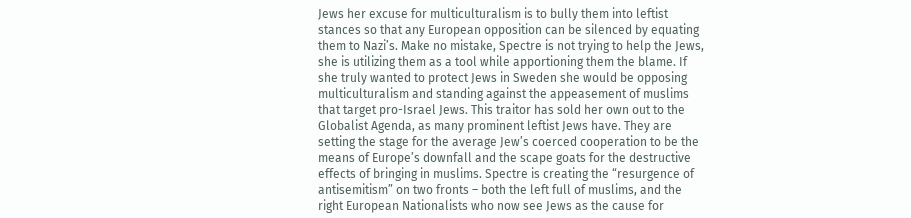Jews her excuse for multiculturalism is to bully them into leftist stances so that any European opposition can be silenced by equating them to Nazi’s. Make no mistake, Spectre is not trying to help the Jews, she is utilizing them as a tool while apportioning them the blame. If she truly wanted to protect Jews in Sweden she would be opposing multiculturalism and standing against the appeasement of muslims that target pro-Israel Jews. This traitor has sold her own out to the Globalist Agenda, as many prominent leftist Jews have. They are setting the stage for the average Jew’s coerced cooperation to be the means of Europe’s downfall and the scape goats for the destructive effects of bringing in muslims. Spectre is creating the “resurgence of antisemitism” on two fronts – both the left full of muslims, and the right European Nationalists who now see Jews as the cause for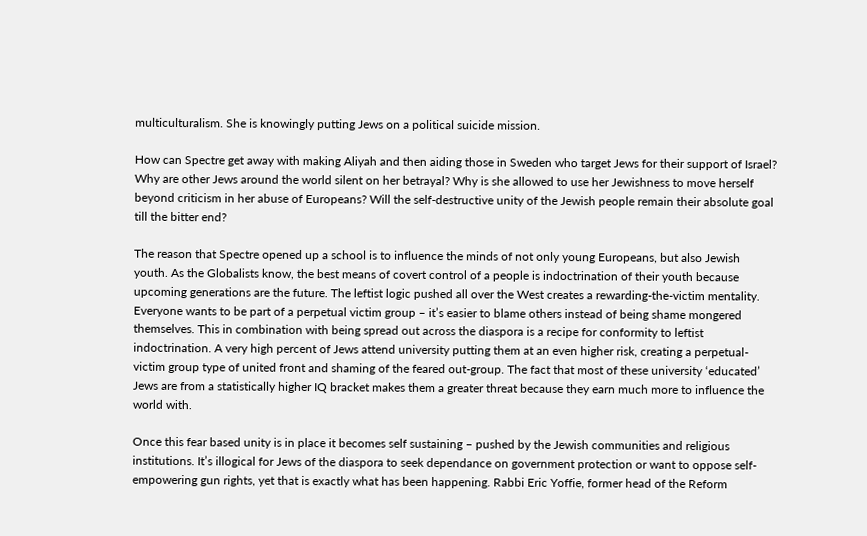multiculturalism. She is knowingly putting Jews on a political suicide mission.

How can Spectre get away with making Aliyah and then aiding those in Sweden who target Jews for their support of Israel? Why are other Jews around the world silent on her betrayal? Why is she allowed to use her Jewishness to move herself beyond criticism in her abuse of Europeans? Will the self-destructive unity of the Jewish people remain their absolute goal till the bitter end?

The reason that Spectre opened up a school is to influence the minds of not only young Europeans, but also Jewish youth. As the Globalists know, the best means of covert control of a people is indoctrination of their youth because upcoming generations are the future. The leftist logic pushed all over the West creates a rewarding-the-victim mentality. Everyone wants to be part of a perpetual victim group – it’s easier to blame others instead of being shame mongered themselves. This in combination with being spread out across the diaspora is a recipe for conformity to leftist indoctrination. A very high percent of Jews attend university putting them at an even higher risk, creating a perpetual-victim group type of united front and shaming of the feared out-group. The fact that most of these university ‘educated’ Jews are from a statistically higher IQ bracket makes them a greater threat because they earn much more to influence the world with.

Once this fear based unity is in place it becomes self sustaining – pushed by the Jewish communities and religious institutions. It’s illogical for Jews of the diaspora to seek dependance on government protection or want to oppose self-empowering gun rights, yet that is exactly what has been happening. Rabbi Eric Yoffie, former head of the Reform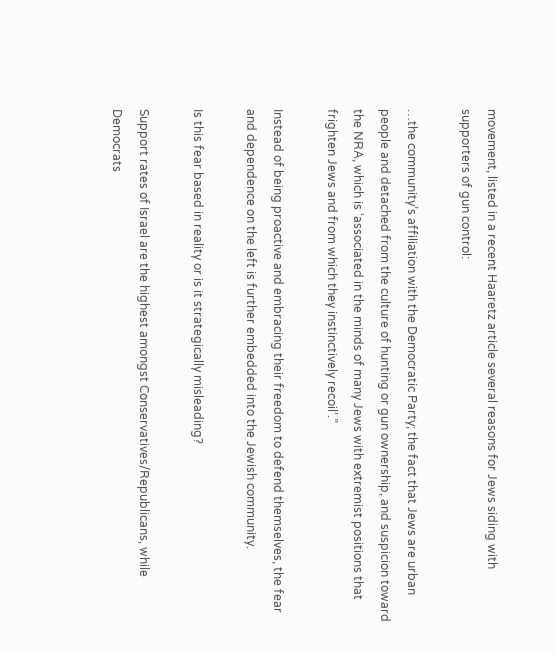movement, listed in a recent Haaretz article several reasons for Jews siding with supporters of gun control:

…the community’s affiliation with the Democratic Party; the fact that Jews are urban people and detached from the culture of hunting or gun ownership, and suspicion toward the NRA, which is ‘associated in the minds of many Jews with extremist positions that frighten Jews and from which they instinctively recoil’.”

Instead of being proactive and embracing their freedom to defend themselves, the fear and dependence on the left is further embedded into the Jewish community.

Is this fear based in reality or is it strategically misleading?

Support rates of Israel are the highest amongst Conservatives/Republicans, while Democrats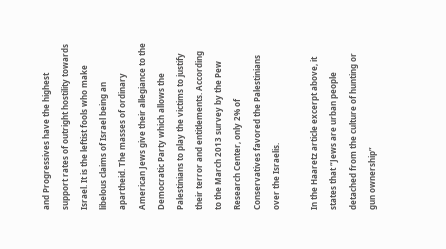and Progressives have the highest support rates of outright hostility towards Israel. It is the leftist fools who make libelous claims of Israel being an apartheid. The masses of ordinary American Jews give their allegiance to the Democratic Party which allows the Palestinians to play the victims to justify their terror and entitlements. According to the March 2013 survey by the Pew Research Center, only 2% of Conservatives favored the Palestinians over the Israelis.

In the Haaretz article excerpt above, it states that “Jews are urban people detached from the culture of hunting or gun ownership”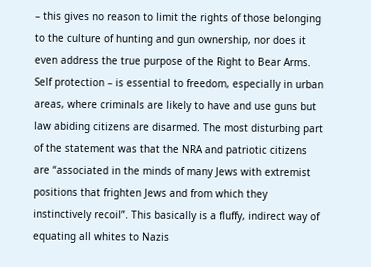– this gives no reason to limit the rights of those belonging to the culture of hunting and gun ownership, nor does it even address the true purpose of the Right to Bear Arms. Self protection – is essential to freedom, especially in urban areas, where criminals are likely to have and use guns but law abiding citizens are disarmed. The most disturbing part of the statement was that the NRA and patriotic citizens are “associated in the minds of many Jews with extremist positions that frighten Jews and from which they instinctively recoil”. This basically is a fluffy, indirect way of equating all whites to Nazis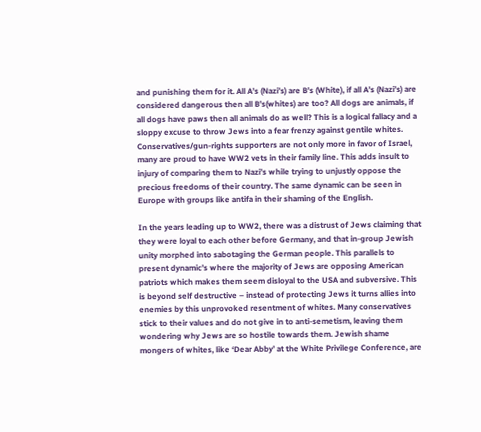and punishing them for it. All A’s (Nazi’s) are B’s (White), if all A’s (Nazi’s) are considered dangerous then all B’s(whites) are too? All dogs are animals, if all dogs have paws then all animals do as well? This is a logical fallacy and a sloppy excuse to throw Jews into a fear frenzy against gentile whites. Conservatives/gun-rights supporters are not only more in favor of Israel, many are proud to have WW2 vets in their family line. This adds insult to injury of comparing them to Nazi’s while trying to unjustly oppose the precious freedoms of their country. The same dynamic can be seen in Europe with groups like antifa in their shaming of the English.

In the years leading up to WW2, there was a distrust of Jews claiming that they were loyal to each other before Germany, and that in-group Jewish unity morphed into sabotaging the German people. This parallels to present dynamic’s where the majority of Jews are opposing American patriots which makes them seem disloyal to the USA and subversive. This is beyond self destructive – instead of protecting Jews it turns allies into enemies by this unprovoked resentment of whites. Many conservatives stick to their values and do not give in to anti-semetism, leaving them wondering why Jews are so hostile towards them. Jewish shame mongers of whites, like ‘Dear Abby’ at the White Privilege Conference, are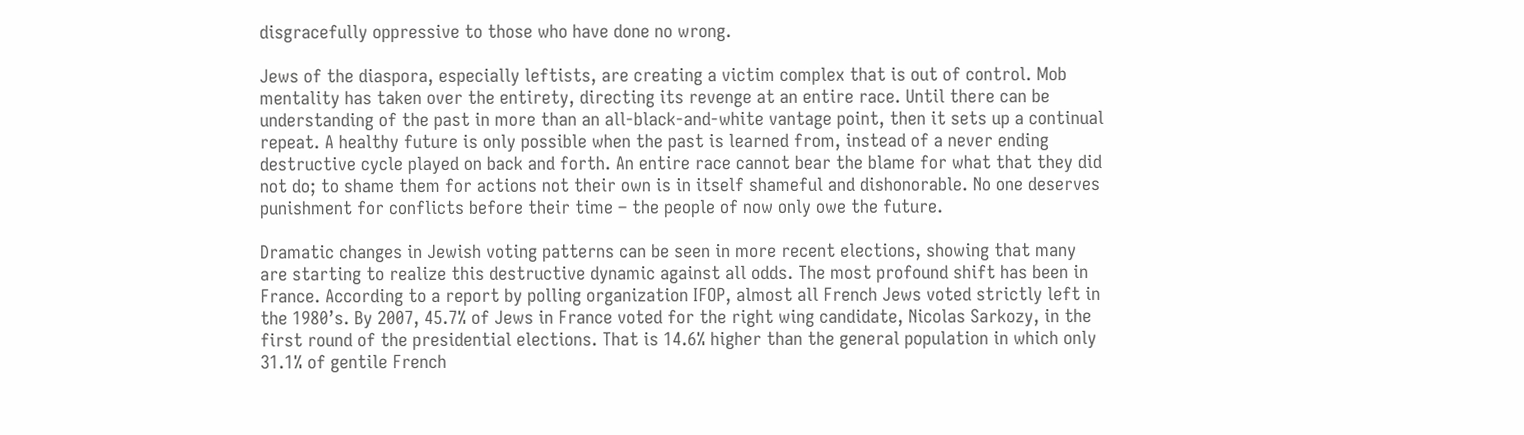disgracefully oppressive to those who have done no wrong.

Jews of the diaspora, especially leftists, are creating a victim complex that is out of control. Mob mentality has taken over the entirety, directing its revenge at an entire race. Until there can be understanding of the past in more than an all-black-and-white vantage point, then it sets up a continual repeat. A healthy future is only possible when the past is learned from, instead of a never ending destructive cycle played on back and forth. An entire race cannot bear the blame for what that they did not do; to shame them for actions not their own is in itself shameful and dishonorable. No one deserves punishment for conflicts before their time – the people of now only owe the future.

Dramatic changes in Jewish voting patterns can be seen in more recent elections, showing that many are starting to realize this destructive dynamic against all odds. The most profound shift has been in France. According to a report by polling organization IFOP, almost all French Jews voted strictly left in the 1980’s. By 2007, 45.7% of Jews in France voted for the right wing candidate, Nicolas Sarkozy, in the first round of the presidential elections. That is 14.6% higher than the general population in which only 31.1% of gentile French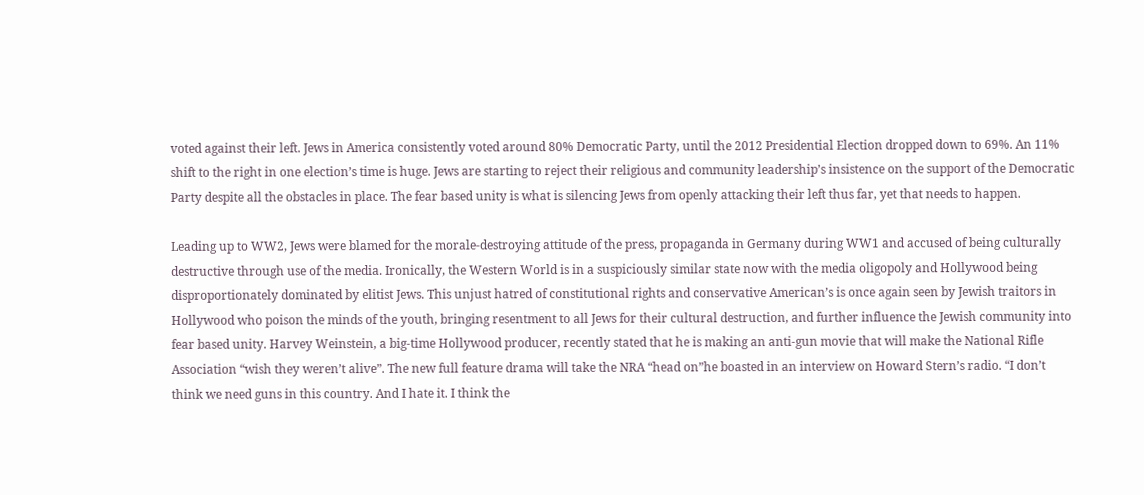voted against their left. Jews in America consistently voted around 80% Democratic Party, until the 2012 Presidential Election dropped down to 69%. An 11% shift to the right in one election’s time is huge. Jews are starting to reject their religious and community leadership’s insistence on the support of the Democratic Party despite all the obstacles in place. The fear based unity is what is silencing Jews from openly attacking their left thus far, yet that needs to happen.

Leading up to WW2, Jews were blamed for the morale-destroying attitude of the press, propaganda in Germany during WW1 and accused of being culturally destructive through use of the media. Ironically, the Western World is in a suspiciously similar state now with the media oligopoly and Hollywood being disproportionately dominated by elitist Jews. This unjust hatred of constitutional rights and conservative American’s is once again seen by Jewish traitors in Hollywood who poison the minds of the youth, bringing resentment to all Jews for their cultural destruction, and further influence the Jewish community into fear based unity. Harvey Weinstein, a big-time Hollywood producer, recently stated that he is making an anti-gun movie that will make the National Rifle Association “wish they weren’t alive”. The new full feature drama will take the NRA “head on”he boasted in an interview on Howard Stern’s radio. “I don’t think we need guns in this country. And I hate it. I think the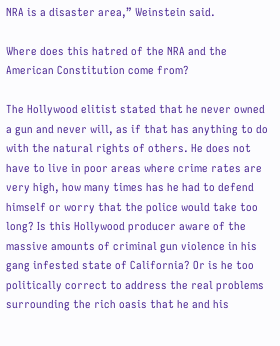NRA is a disaster area,” Weinstein said.

Where does this hatred of the NRA and the American Constitution come from?

The Hollywood elitist stated that he never owned a gun and never will, as if that has anything to do with the natural rights of others. He does not have to live in poor areas where crime rates are very high, how many times has he had to defend himself or worry that the police would take too long? Is this Hollywood producer aware of the massive amounts of criminal gun violence in his gang infested state of California? Or is he too politically correct to address the real problems surrounding the rich oasis that he and his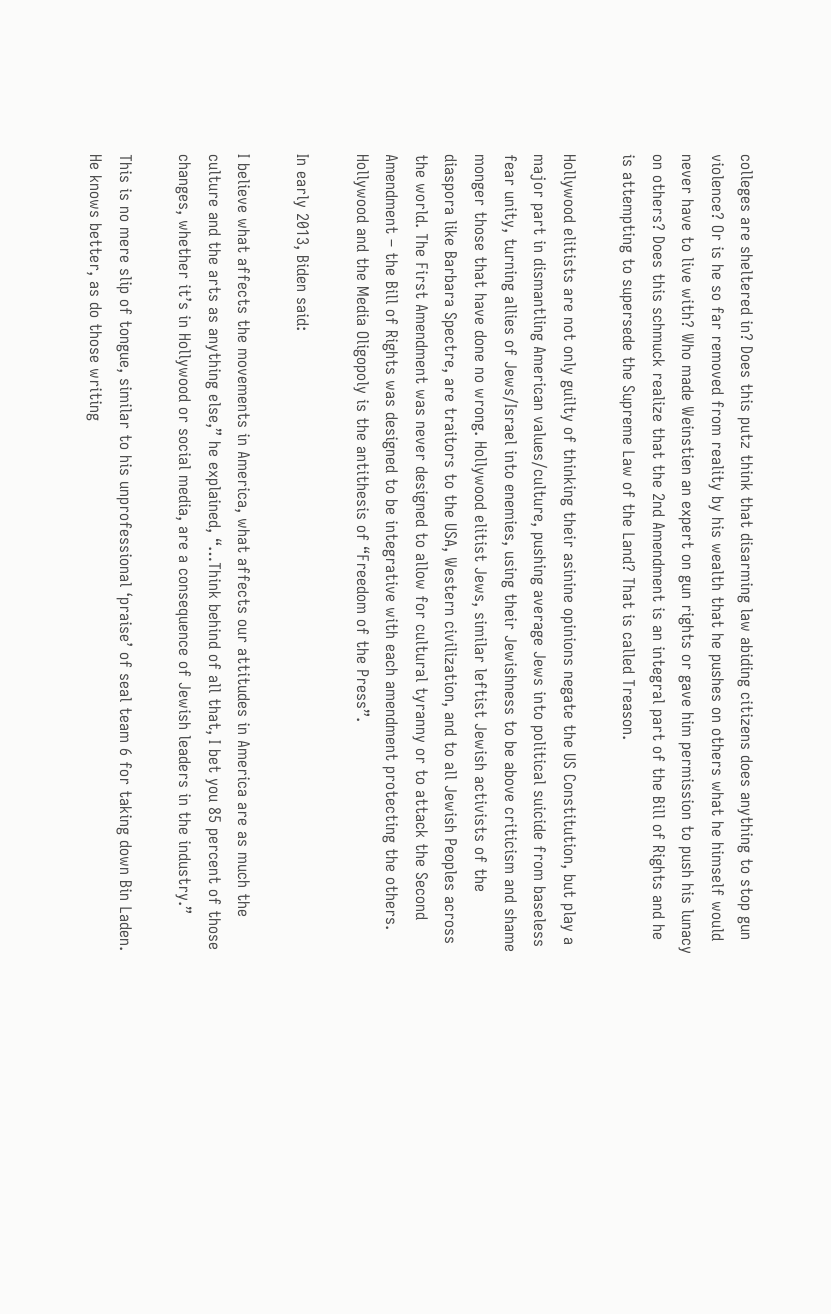colleges are sheltered in? Does this putz think that disarming law abiding citizens does anything to stop gun violence? Or is he so far removed from reality by his wealth that he pushes on others what he himself would never have to live with? Who made Weinstien an expert on gun rights or gave him permission to push his lunacy on others? Does this schmuck realize that the 2nd Amendment is an integral part of the Bill of Rights and he is attempting to supersede the Supreme Law of the Land? That is called Treason.

Hollywood elitists are not only guilty of thinking their asinine opinions negate the US Constitution, but play a major part in dismantling American values/culture, pushing average Jews into political suicide from baseless fear unity, turning allies of Jews/Israel into enemies, using their Jewishness to be above criticism and shame monger those that have done no wrong. Hollywood elitist Jews, similar leftist Jewish activists of the diaspora like Barbara Spectre, are traitors to the USA, Western civilization, and to all Jewish Peoples across the world. The First Amendment was never designed to allow for cultural tyranny or to attack the Second Amendment – the Bill of Rights was designed to be integrative with each amendment protecting the others. Hollywood and the Media Oligopoly is the antithesis of “Freedom of the Press”.

In early 2013, Biden said:

I believe what affects the movements in America, what affects our attitudes in America are as much the culture and the arts as anything else,” he explained, “…Think behind of all that, I bet you 85 percent of those changes, whether it’s in Hollywood or social media, are a consequence of Jewish leaders in the industry.”

This is no mere slip of tongue, similar to his unprofessional ‘praise’ of seal team 6 for taking down Bin Laden. He knows better, as do those writing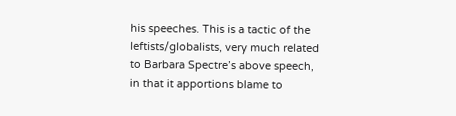his speeches. This is a tactic of the leftists/globalists, very much related to Barbara Spectre’s above speech, in that it apportions blame to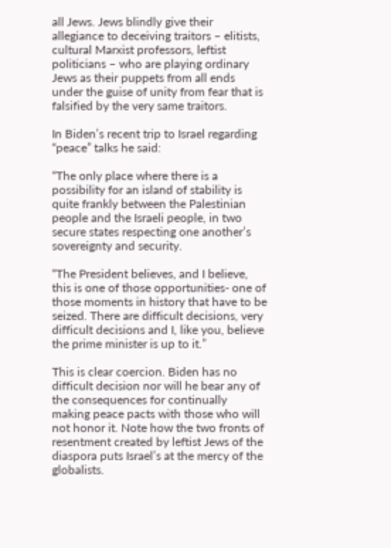all Jews. Jews blindly give their allegiance to deceiving traitors – elitists, cultural Marxist professors, leftist politicians – who are playing ordinary Jews as their puppets from all ends under the guise of unity from fear that is falsified by the very same traitors.

In Biden’s recent trip to Israel regarding “peace” talks he said:

“The only place where there is a possibility for an island of stability is quite frankly between the Palestinian people and the Israeli people, in two secure states respecting one another’s sovereignty and security.

“The President believes, and I believe, this is one of those opportunities- one of those moments in history that have to be seized. There are difficult decisions, very difficult decisions and I, like you, believe the prime minister is up to it.”

This is clear coercion. Biden has no difficult decision nor will he bear any of the consequences for continually making peace pacts with those who will not honor it. Note how the two fronts of resentment created by leftist Jews of the diaspora puts Israel’s at the mercy of the globalists.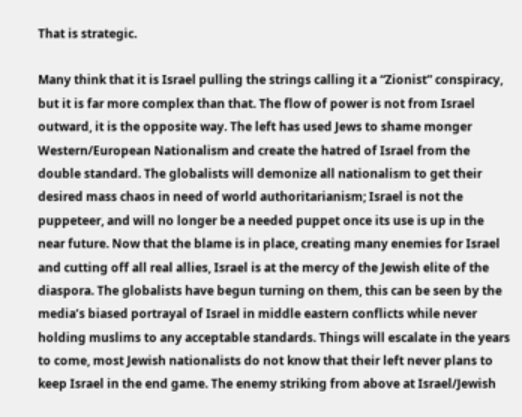That is strategic.

Many think that it is Israel pulling the strings calling it a “Zionist” conspiracy, but it is far more complex than that. The flow of power is not from Israel outward, it is the opposite way. The left has used Jews to shame monger Western/European Nationalism and create the hatred of Israel from the double standard. The globalists will demonize all nationalism to get their desired mass chaos in need of world authoritarianism; Israel is not the puppeteer, and will no longer be a needed puppet once its use is up in the near future. Now that the blame is in place, creating many enemies for Israel and cutting off all real allies, Israel is at the mercy of the Jewish elite of the diaspora. The globalists have begun turning on them, this can be seen by the media’s biased portrayal of Israel in middle eastern conflicts while never holding muslims to any acceptable standards. Things will escalate in the years to come, most Jewish nationalists do not know that their left never plans to keep Israel in the end game. The enemy striking from above at Israel/Jewish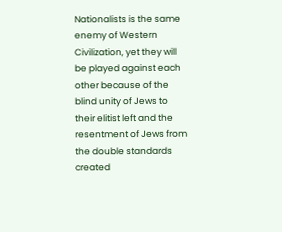Nationalists is the same enemy of Western Civilization, yet they will be played against each other because of the blind unity of Jews to their elitist left and the resentment of Jews from the double standards created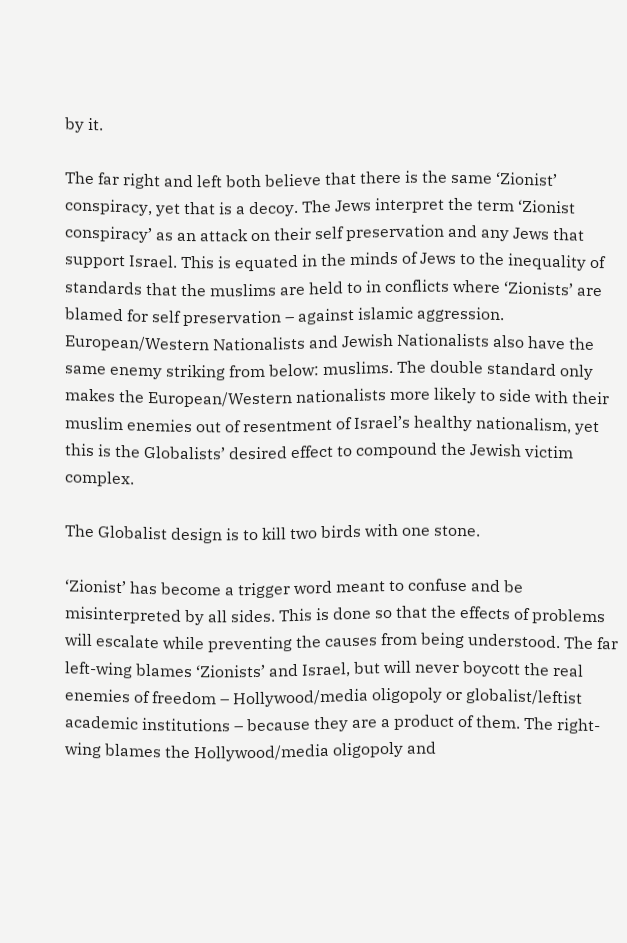by it.

The far right and left both believe that there is the same ‘Zionist’ conspiracy, yet that is a decoy. The Jews interpret the term ‘Zionist conspiracy’ as an attack on their self preservation and any Jews that support Israel. This is equated in the minds of Jews to the inequality of standards that the muslims are held to in conflicts where ‘Zionists’ are blamed for self preservation – against islamic aggression. European/Western Nationalists and Jewish Nationalists also have the same enemy striking from below: muslims. The double standard only makes the European/Western nationalists more likely to side with their muslim enemies out of resentment of Israel’s healthy nationalism, yet this is the Globalists’ desired effect to compound the Jewish victim complex.

The Globalist design is to kill two birds with one stone.

‘Zionist’ has become a trigger word meant to confuse and be misinterpreted by all sides. This is done so that the effects of problems will escalate while preventing the causes from being understood. The far left-wing blames ‘Zionists’ and Israel, but will never boycott the real enemies of freedom – Hollywood/media oligopoly or globalist/leftist academic institutions – because they are a product of them. The right-wing blames the Hollywood/media oligopoly and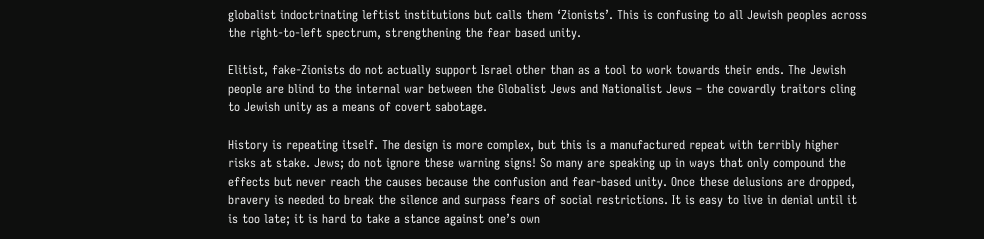globalist indoctrinating leftist institutions but calls them ‘Zionists’. This is confusing to all Jewish peoples across the right-to-left spectrum, strengthening the fear based unity.

Elitist, fake-Zionists do not actually support Israel other than as a tool to work towards their ends. The Jewish people are blind to the internal war between the Globalist Jews and Nationalist Jews – the cowardly traitors cling to Jewish unity as a means of covert sabotage.

History is repeating itself. The design is more complex, but this is a manufactured repeat with terribly higher risks at stake. Jews; do not ignore these warning signs! So many are speaking up in ways that only compound the effects but never reach the causes because the confusion and fear-based unity. Once these delusions are dropped, bravery is needed to break the silence and surpass fears of social restrictions. It is easy to live in denial until it is too late; it is hard to take a stance against one’s own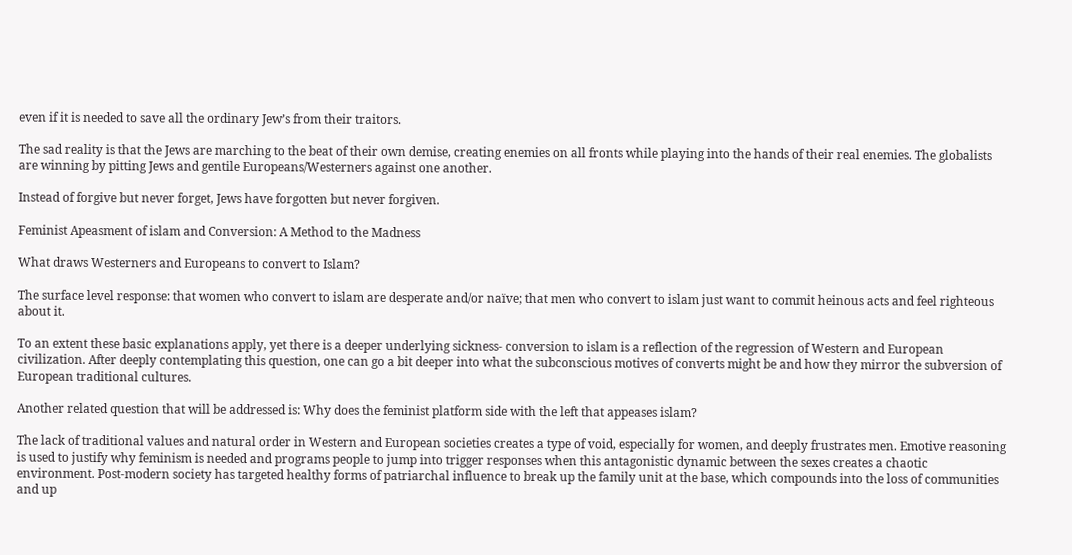even if it is needed to save all the ordinary Jew’s from their traitors.

The sad reality is that the Jews are marching to the beat of their own demise, creating enemies on all fronts while playing into the hands of their real enemies. The globalists are winning by pitting Jews and gentile Europeans/Westerners against one another.

Instead of forgive but never forget, Jews have forgotten but never forgiven.

Feminist Apeasment of islam and Conversion: A Method to the Madness

What draws Westerners and Europeans to convert to Islam?

The surface level response: that women who convert to islam are desperate and/or naïve; that men who convert to islam just want to commit heinous acts and feel righteous about it.

To an extent these basic explanations apply, yet there is a deeper underlying sickness- conversion to islam is a reflection of the regression of Western and European civilization. After deeply contemplating this question, one can go a bit deeper into what the subconscious motives of converts might be and how they mirror the subversion of European traditional cultures.

Another related question that will be addressed is: Why does the feminist platform side with the left that appeases islam?

The lack of traditional values and natural order in Western and European societies creates a type of void, especially for women, and deeply frustrates men. Emotive reasoning is used to justify why feminism is needed and programs people to jump into trigger responses when this antagonistic dynamic between the sexes creates a chaotic environment. Post-modern society has targeted healthy forms of patriarchal influence to break up the family unit at the base, which compounds into the loss of communities and up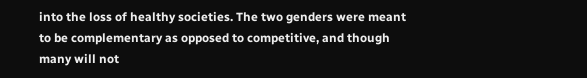into the loss of healthy societies. The two genders were meant to be complementary as opposed to competitive, and though many will not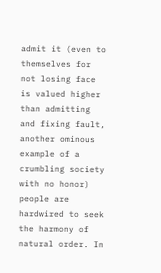admit it (even to themselves for not losing face is valued higher than admitting and fixing fault, another ominous example of a crumbling society with no honor) people are hardwired to seek the harmony of natural order. In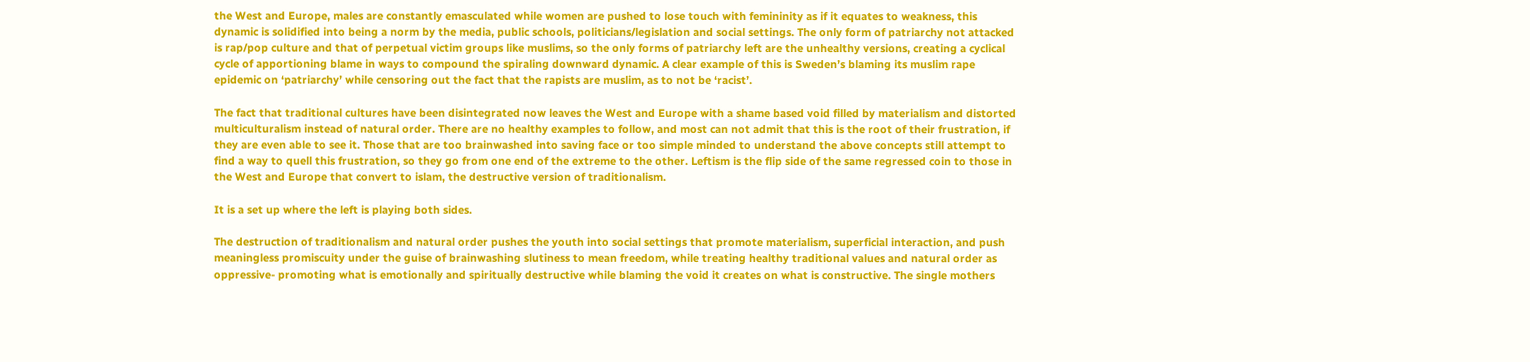the West and Europe, males are constantly emasculated while women are pushed to lose touch with femininity as if it equates to weakness, this dynamic is solidified into being a norm by the media, public schools, politicians/legislation and social settings. The only form of patriarchy not attacked is rap/pop culture and that of perpetual victim groups like muslims, so the only forms of patriarchy left are the unhealthy versions, creating a cyclical cycle of apportioning blame in ways to compound the spiraling downward dynamic. A clear example of this is Sweden’s blaming its muslim rape epidemic on ‘patriarchy’ while censoring out the fact that the rapists are muslim, as to not be ‘racist’.

The fact that traditional cultures have been disintegrated now leaves the West and Europe with a shame based void filled by materialism and distorted multiculturalism instead of natural order. There are no healthy examples to follow, and most can not admit that this is the root of their frustration, if they are even able to see it. Those that are too brainwashed into saving face or too simple minded to understand the above concepts still attempt to find a way to quell this frustration, so they go from one end of the extreme to the other. Leftism is the flip side of the same regressed coin to those in the West and Europe that convert to islam, the destructive version of traditionalism.

It is a set up where the left is playing both sides.

The destruction of traditionalism and natural order pushes the youth into social settings that promote materialism, superficial interaction, and push meaningless promiscuity under the guise of brainwashing slutiness to mean freedom, while treating healthy traditional values and natural order as oppressive- promoting what is emotionally and spiritually destructive while blaming the void it creates on what is constructive. The single mothers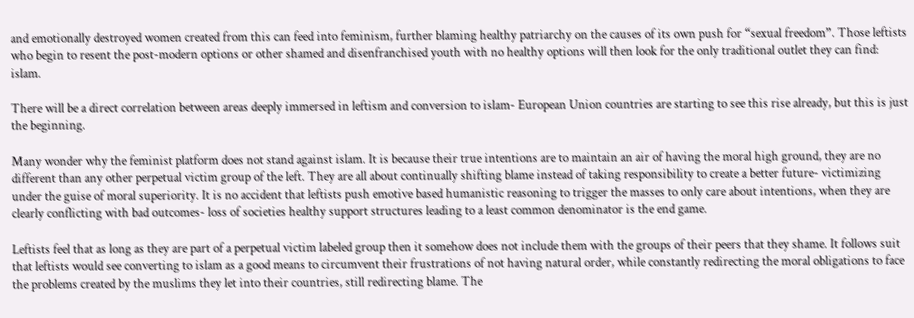and emotionally destroyed women created from this can feed into feminism, further blaming healthy patriarchy on the causes of its own push for “sexual freedom”. Those leftists who begin to resent the post-modern options or other shamed and disenfranchised youth with no healthy options will then look for the only traditional outlet they can find: islam.

There will be a direct correlation between areas deeply immersed in leftism and conversion to islam- European Union countries are starting to see this rise already, but this is just the beginning.

Many wonder why the feminist platform does not stand against islam. It is because their true intentions are to maintain an air of having the moral high ground, they are no different than any other perpetual victim group of the left. They are all about continually shifting blame instead of taking responsibility to create a better future- victimizing under the guise of moral superiority. It is no accident that leftists push emotive based humanistic reasoning to trigger the masses to only care about intentions, when they are clearly conflicting with bad outcomes- loss of societies healthy support structures leading to a least common denominator is the end game.

Leftists feel that as long as they are part of a perpetual victim labeled group then it somehow does not include them with the groups of their peers that they shame. It follows suit that leftists would see converting to islam as a good means to circumvent their frustrations of not having natural order, while constantly redirecting the moral obligations to face the problems created by the muslims they let into their countries, still redirecting blame. The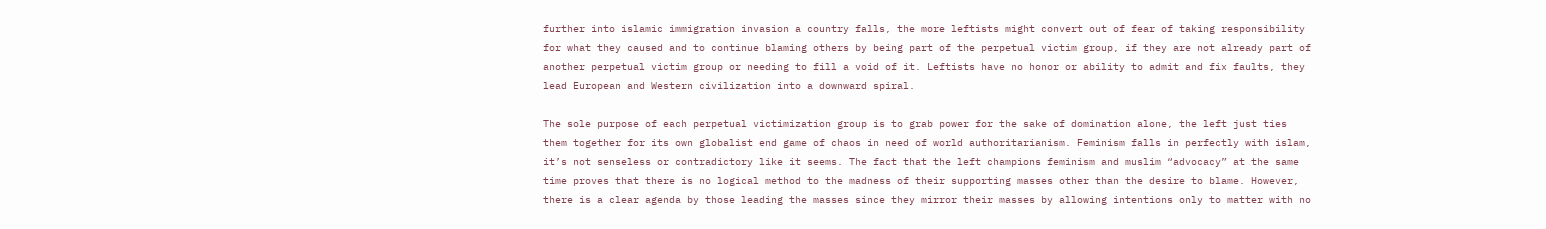further into islamic immigration invasion a country falls, the more leftists might convert out of fear of taking responsibility for what they caused and to continue blaming others by being part of the perpetual victim group, if they are not already part of another perpetual victim group or needing to fill a void of it. Leftists have no honor or ability to admit and fix faults, they lead European and Western civilization into a downward spiral.

The sole purpose of each perpetual victimization group is to grab power for the sake of domination alone, the left just ties them together for its own globalist end game of chaos in need of world authoritarianism. Feminism falls in perfectly with islam, it’s not senseless or contradictory like it seems. The fact that the left champions feminism and muslim “advocacy” at the same time proves that there is no logical method to the madness of their supporting masses other than the desire to blame. However, there is a clear agenda by those leading the masses since they mirror their masses by allowing intentions only to matter with no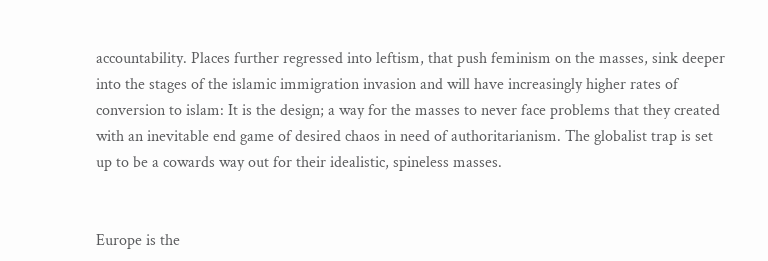accountability. Places further regressed into leftism, that push feminism on the masses, sink deeper into the stages of the islamic immigration invasion and will have increasingly higher rates of conversion to islam: It is the design; a way for the masses to never face problems that they created with an inevitable end game of desired chaos in need of authoritarianism. The globalist trap is set up to be a cowards way out for their idealistic, spineless masses.


Europe is the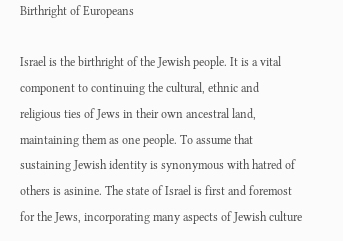Birthright of Europeans

Israel is the birthright of the Jewish people. It is a vital component to continuing the cultural, ethnic and religious ties of Jews in their own ancestral land, maintaining them as one people. To assume that sustaining Jewish identity is synonymous with hatred of others is asinine. The state of Israel is first and foremost for the Jews, incorporating many aspects of Jewish culture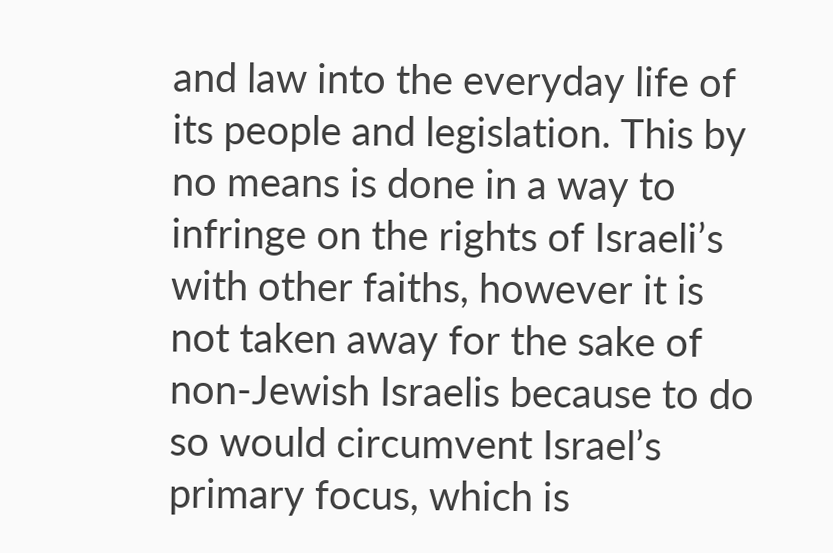and law into the everyday life of its people and legislation. This by no means is done in a way to infringe on the rights of Israeli’s with other faiths, however it is not taken away for the sake of non-Jewish Israelis because to do so would circumvent Israel’s primary focus, which is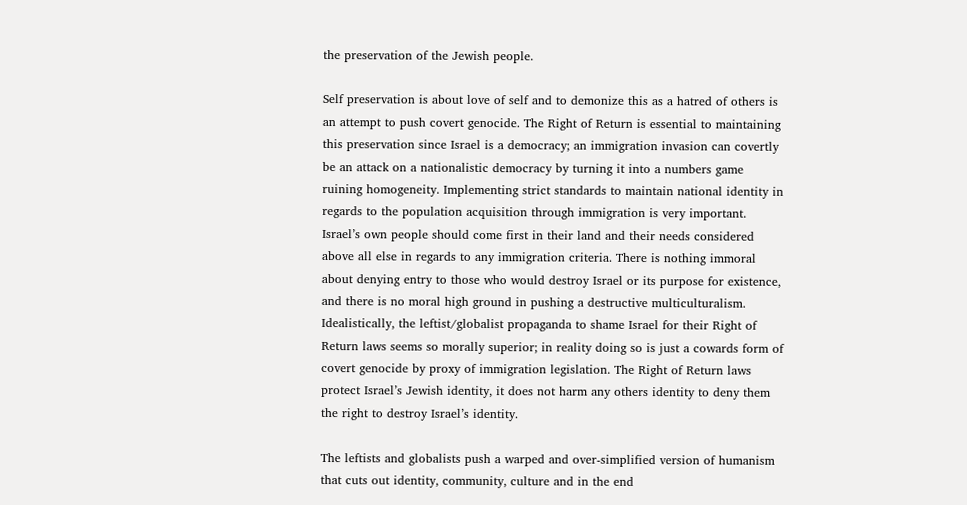the preservation of the Jewish people.

Self preservation is about love of self and to demonize this as a hatred of others is an attempt to push covert genocide. The Right of Return is essential to maintaining this preservation since Israel is a democracy; an immigration invasion can covertly be an attack on a nationalistic democracy by turning it into a numbers game ruining homogeneity. Implementing strict standards to maintain national identity in regards to the population acquisition through immigration is very important. Israel’s own people should come first in their land and their needs considered above all else in regards to any immigration criteria. There is nothing immoral about denying entry to those who would destroy Israel or its purpose for existence, and there is no moral high ground in pushing a destructive multiculturalism. Idealistically, the leftist/globalist propaganda to shame Israel for their Right of Return laws seems so morally superior; in reality doing so is just a cowards form of covert genocide by proxy of immigration legislation. The Right of Return laws protect Israel’s Jewish identity, it does not harm any others identity to deny them the right to destroy Israel’s identity.

The leftists and globalists push a warped and over-simplified version of humanism that cuts out identity, community, culture and in the end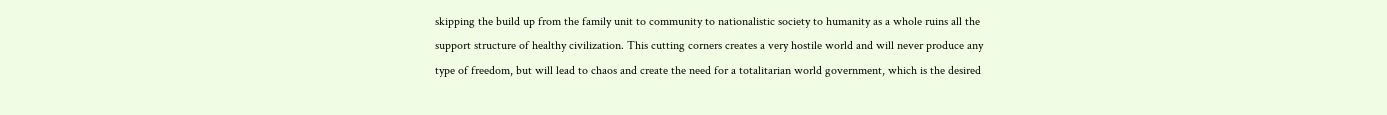skipping the build up from the family unit to community to nationalistic society to humanity as a whole ruins all the support structure of healthy civilization. This cutting corners creates a very hostile world and will never produce any type of freedom, but will lead to chaos and create the need for a totalitarian world government, which is the desired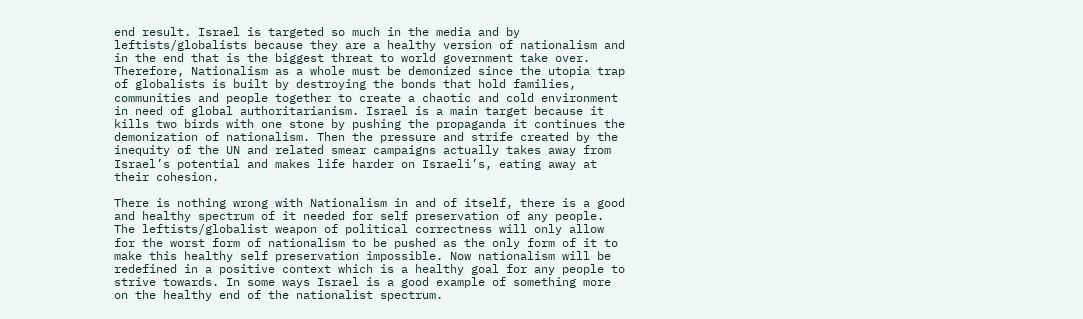end result. Israel is targeted so much in the media and by leftists/globalists because they are a healthy version of nationalism and in the end that is the biggest threat to world government take over. Therefore, Nationalism as a whole must be demonized since the utopia trap of globalists is built by destroying the bonds that hold families, communities and people together to create a chaotic and cold environment in need of global authoritarianism. Israel is a main target because it kills two birds with one stone by pushing the propaganda it continues the demonization of nationalism. Then the pressure and strife created by the inequity of the UN and related smear campaigns actually takes away from Israel’s potential and makes life harder on Israeli’s, eating away at their cohesion.

There is nothing wrong with Nationalism in and of itself, there is a good and healthy spectrum of it needed for self preservation of any people. The leftists/globalist weapon of political correctness will only allow for the worst form of nationalism to be pushed as the only form of it to make this healthy self preservation impossible. Now nationalism will be redefined in a positive context which is a healthy goal for any people to strive towards. In some ways Israel is a good example of something more on the healthy end of the nationalist spectrum.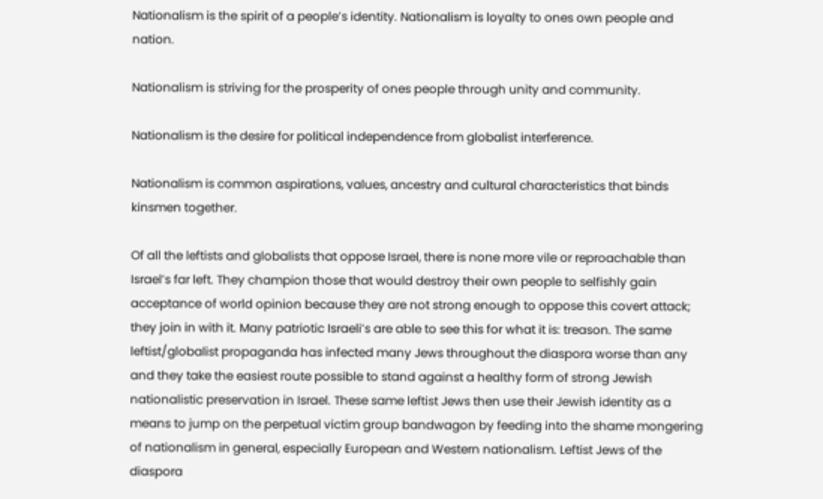Nationalism is the spirit of a people’s identity. Nationalism is loyalty to ones own people and nation.

Nationalism is striving for the prosperity of ones people through unity and community.

Nationalism is the desire for political independence from globalist interference.

Nationalism is common aspirations, values, ancestry and cultural characteristics that binds kinsmen together.

Of all the leftists and globalists that oppose Israel, there is none more vile or reproachable than Israel’s far left. They champion those that would destroy their own people to selfishly gain acceptance of world opinion because they are not strong enough to oppose this covert attack; they join in with it. Many patriotic Israeli’s are able to see this for what it is: treason. The same leftist/globalist propaganda has infected many Jews throughout the diaspora worse than any and they take the easiest route possible to stand against a healthy form of strong Jewish nationalistic preservation in Israel. These same leftist Jews then use their Jewish identity as a means to jump on the perpetual victim group bandwagon by feeding into the shame mongering of nationalism in general, especially European and Western nationalism. Leftist Jews of the diaspora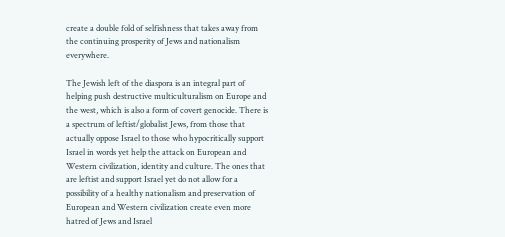create a double fold of selfishness that takes away from the continuing prosperity of Jews and nationalism everywhere.

The Jewish left of the diaspora is an integral part of helping push destructive multiculturalism on Europe and the west, which is also a form of covert genocide. There is a spectrum of leftist/globalist Jews, from those that actually oppose Israel to those who hypocritically support Israel in words yet help the attack on European and Western civilization, identity and culture. The ones that are leftist and support Israel yet do not allow for a possibility of a healthy nationalism and preservation of European and Western civilization create even more hatred of Jews and Israel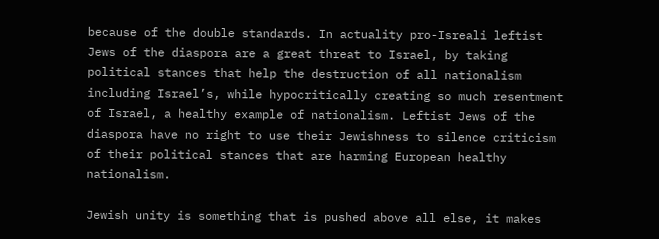because of the double standards. In actuality pro-Isreali leftist Jews of the diaspora are a great threat to Israel, by taking political stances that help the destruction of all nationalism including Israel’s, while hypocritically creating so much resentment of Israel, a healthy example of nationalism. Leftist Jews of the diaspora have no right to use their Jewishness to silence criticism of their political stances that are harming European healthy nationalism.

Jewish unity is something that is pushed above all else, it makes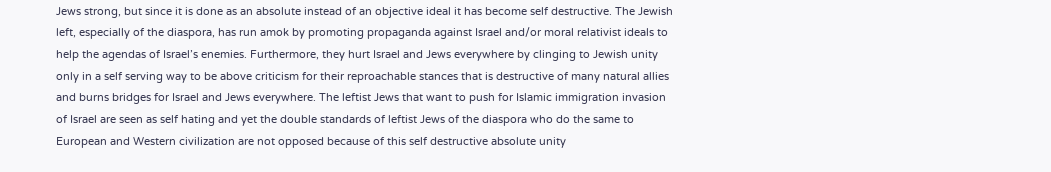Jews strong, but since it is done as an absolute instead of an objective ideal it has become self destructive. The Jewish left, especially of the diaspora, has run amok by promoting propaganda against Israel and/or moral relativist ideals to help the agendas of Israel’s enemies. Furthermore, they hurt Israel and Jews everywhere by clinging to Jewish unity only in a self serving way to be above criticism for their reproachable stances that is destructive of many natural allies and burns bridges for Israel and Jews everywhere. The leftist Jews that want to push for Islamic immigration invasion of Israel are seen as self hating and yet the double standards of leftist Jews of the diaspora who do the same to European and Western civilization are not opposed because of this self destructive absolute unity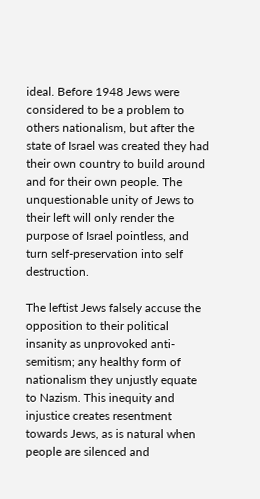ideal. Before 1948 Jews were considered to be a problem to others nationalism, but after the state of Israel was created they had their own country to build around and for their own people. The unquestionable unity of Jews to their left will only render the purpose of Israel pointless, and turn self-preservation into self destruction.

The leftist Jews falsely accuse the opposition to their political insanity as unprovoked anti-semitism; any healthy form of nationalism they unjustly equate to Nazism. This inequity and injustice creates resentment towards Jews, as is natural when people are silenced and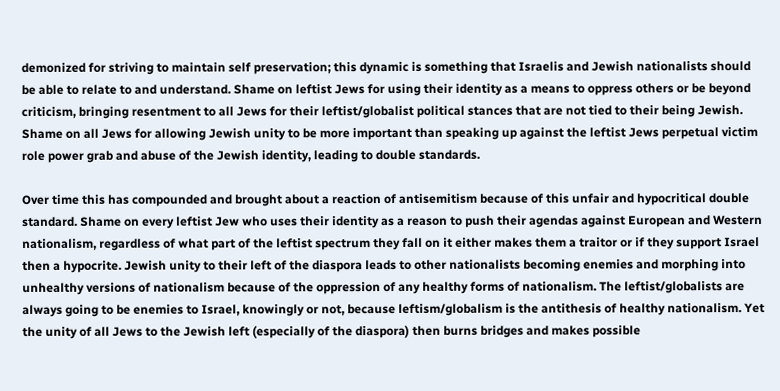demonized for striving to maintain self preservation; this dynamic is something that Israelis and Jewish nationalists should be able to relate to and understand. Shame on leftist Jews for using their identity as a means to oppress others or be beyond criticism, bringing resentment to all Jews for their leftist/globalist political stances that are not tied to their being Jewish. Shame on all Jews for allowing Jewish unity to be more important than speaking up against the leftist Jews perpetual victim role power grab and abuse of the Jewish identity, leading to double standards.

Over time this has compounded and brought about a reaction of antisemitism because of this unfair and hypocritical double standard. Shame on every leftist Jew who uses their identity as a reason to push their agendas against European and Western nationalism, regardless of what part of the leftist spectrum they fall on it either makes them a traitor or if they support Israel then a hypocrite. Jewish unity to their left of the diaspora leads to other nationalists becoming enemies and morphing into unhealthy versions of nationalism because of the oppression of any healthy forms of nationalism. The leftist/globalists are always going to be enemies to Israel, knowingly or not, because leftism/globalism is the antithesis of healthy nationalism. Yet the unity of all Jews to the Jewish left (especially of the diaspora) then burns bridges and makes possible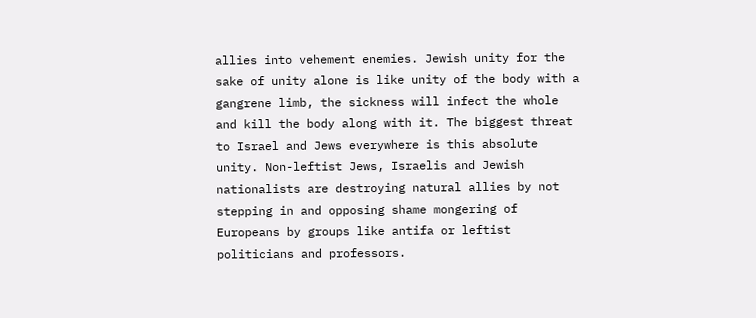allies into vehement enemies. Jewish unity for the sake of unity alone is like unity of the body with a gangrene limb, the sickness will infect the whole and kill the body along with it. The biggest threat to Israel and Jews everywhere is this absolute unity. Non-leftist Jews, Israelis and Jewish nationalists are destroying natural allies by not stepping in and opposing shame mongering of Europeans by groups like antifa or leftist politicians and professors.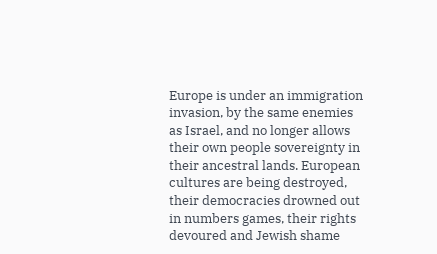Europe is under an immigration invasion, by the same enemies as Israel, and no longer allows their own people sovereignty in their ancestral lands. European cultures are being destroyed, their democracies drowned out in numbers games, their rights devoured and Jewish shame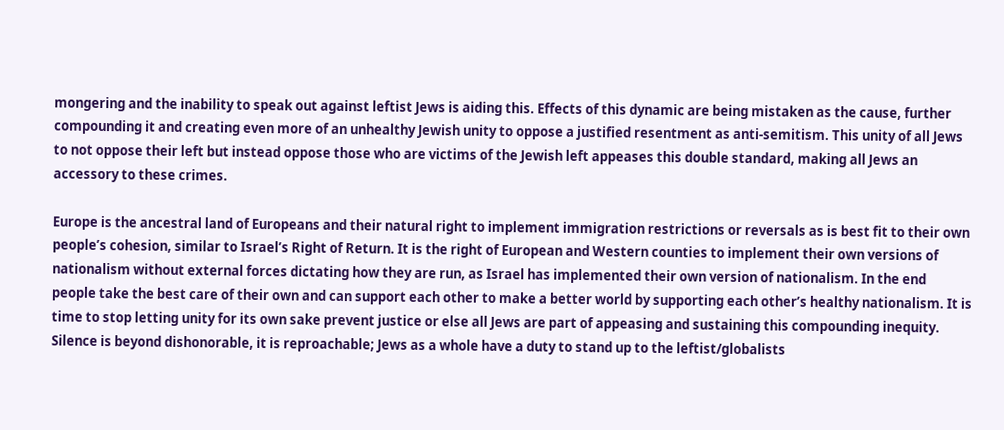mongering and the inability to speak out against leftist Jews is aiding this. Effects of this dynamic are being mistaken as the cause, further compounding it and creating even more of an unhealthy Jewish unity to oppose a justified resentment as anti-semitism. This unity of all Jews to not oppose their left but instead oppose those who are victims of the Jewish left appeases this double standard, making all Jews an accessory to these crimes.

Europe is the ancestral land of Europeans and their natural right to implement immigration restrictions or reversals as is best fit to their own people’s cohesion, similar to Israel’s Right of Return. It is the right of European and Western counties to implement their own versions of nationalism without external forces dictating how they are run, as Israel has implemented their own version of nationalism. In the end people take the best care of their own and can support each other to make a better world by supporting each other’s healthy nationalism. It is time to stop letting unity for its own sake prevent justice or else all Jews are part of appeasing and sustaining this compounding inequity. Silence is beyond dishonorable, it is reproachable; Jews as a whole have a duty to stand up to the leftist/globalists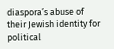diaspora’s abuse of their Jewish identity for political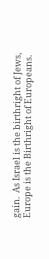gain.  As Israel is the birthright of Jews, Europe is the Birthright of Europeans.